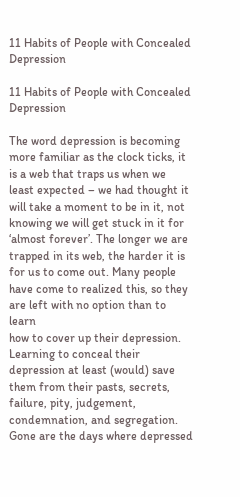11 Habits of People with Concealed Depression

11 Habits of People with Concealed Depression

The word depression is becoming more familiar as the clock ticks, it is a web that traps us when we least expected – we had thought it will take a moment to be in it, not knowing we will get stuck in it for ‘almost forever’. The longer we are trapped in its web, the harder it is for us to come out. Many people have come to realized this, so they are left with no option than to learn
how to cover up their depression. Learning to conceal their depression at least (would) save them from their pasts, secrets, failure, pity, judgement, condemnation, and segregation. Gone are the days where depressed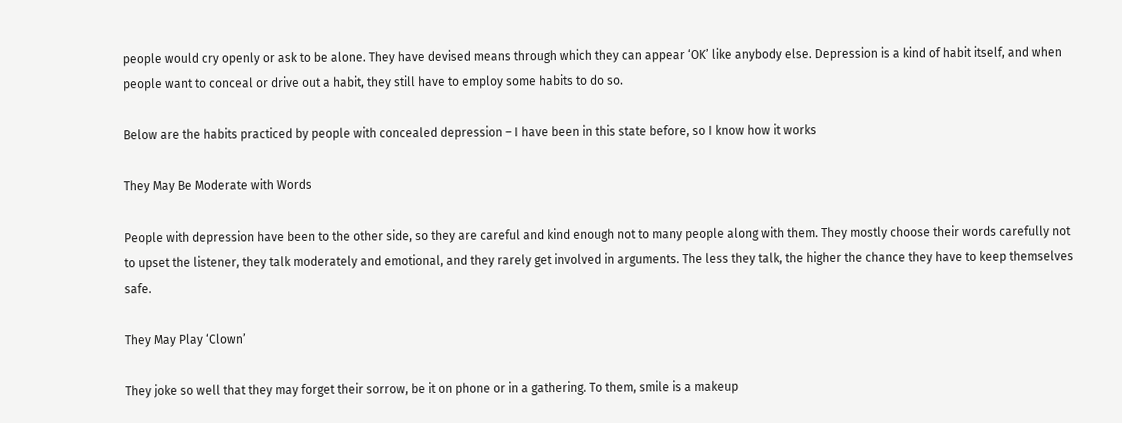people would cry openly or ask to be alone. They have devised means through which they can appear ‘OK’ like anybody else. Depression is a kind of habit itself, and when people want to conceal or drive out a habit, they still have to employ some habits to do so.

Below are the habits practiced by people with concealed depression – I have been in this state before, so I know how it works

They May Be Moderate with Words

People with depression have been to the other side, so they are careful and kind enough not to many people along with them. They mostly choose their words carefully not to upset the listener, they talk moderately and emotional, and they rarely get involved in arguments. The less they talk, the higher the chance they have to keep themselves safe.

They May Play ‘Clown’

They joke so well that they may forget their sorrow, be it on phone or in a gathering. To them, smile is a makeup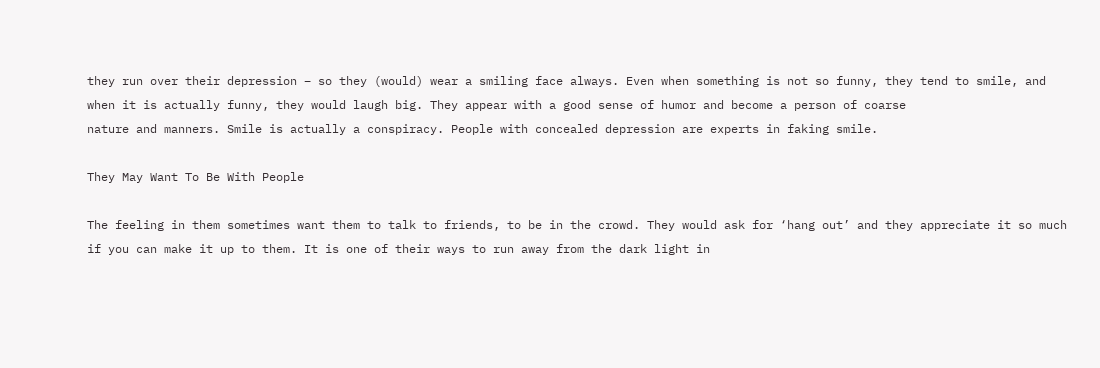they run over their depression – so they (would) wear a smiling face always. Even when something is not so funny, they tend to smile, and when it is actually funny, they would laugh big. They appear with a good sense of humor and become a person of coarse
nature and manners. Smile is actually a conspiracy. People with concealed depression are experts in faking smile.

They May Want To Be With People

The feeling in them sometimes want them to talk to friends, to be in the crowd. They would ask for ‘hang out’ and they appreciate it so much if you can make it up to them. It is one of their ways to run away from the dark light in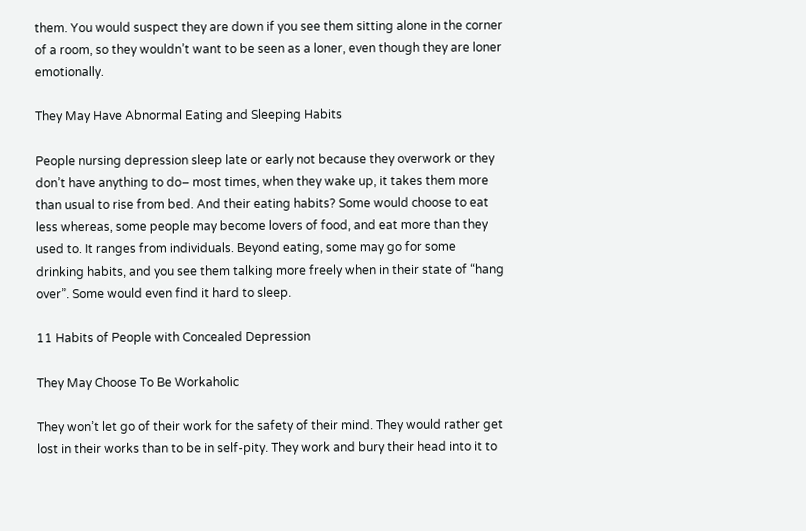them. You would suspect they are down if you see them sitting alone in the corner of a room, so they wouldn’t want to be seen as a loner, even though they are loner emotionally.

They May Have Abnormal Eating and Sleeping Habits

People nursing depression sleep late or early not because they overwork or they don’t have anything to do– most times, when they wake up, it takes them more than usual to rise from bed. And their eating habits? Some would choose to eat less whereas, some people may become lovers of food, and eat more than they used to. It ranges from individuals. Beyond eating, some may go for some drinking habits, and you see them talking more freely when in their state of “hang over”. Some would even find it hard to sleep.

11 Habits of People with Concealed Depression

They May Choose To Be Workaholic

They won’t let go of their work for the safety of their mind. They would rather get lost in their works than to be in self-pity. They work and bury their head into it to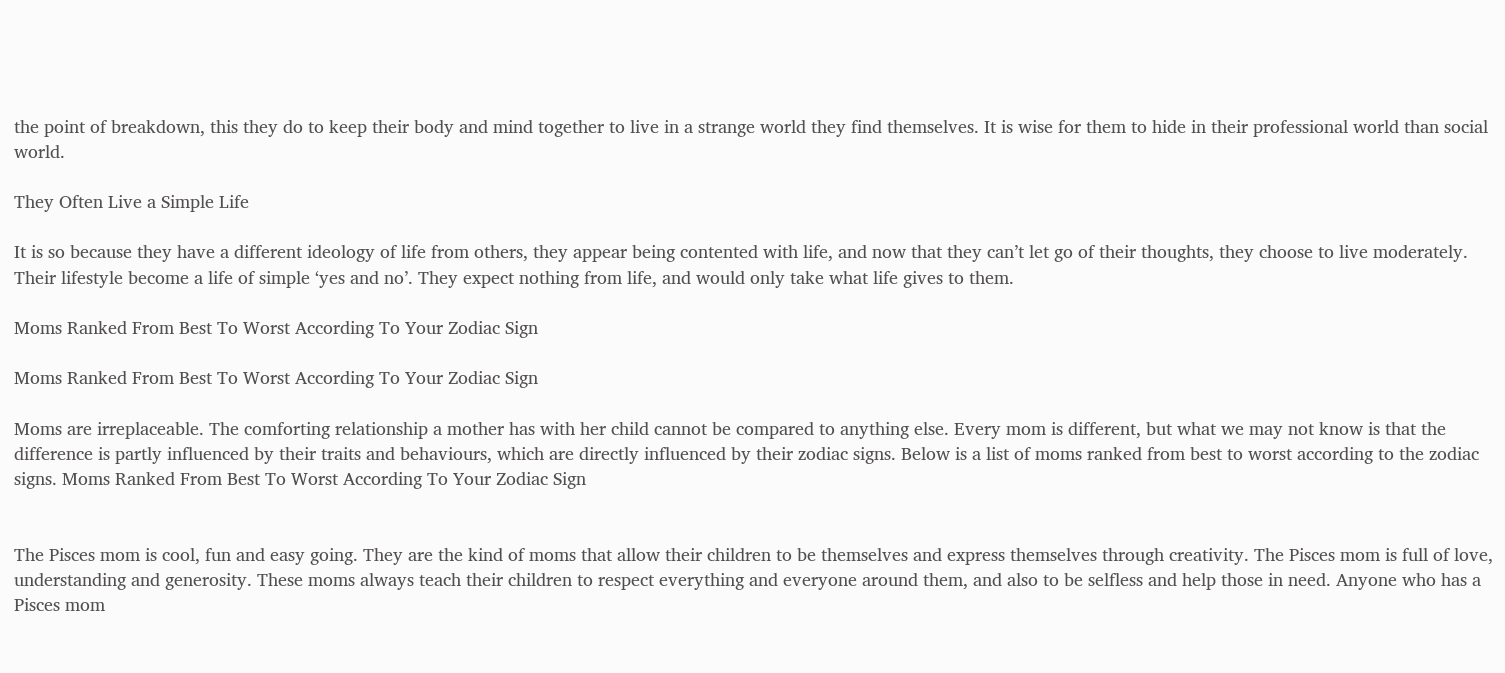the point of breakdown, this they do to keep their body and mind together to live in a strange world they find themselves. It is wise for them to hide in their professional world than social world.

They Often Live a Simple Life

It is so because they have a different ideology of life from others, they appear being contented with life, and now that they can’t let go of their thoughts, they choose to live moderately. Their lifestyle become a life of simple ‘yes and no’. They expect nothing from life, and would only take what life gives to them.

Moms Ranked From Best To Worst According To Your Zodiac Sign

Moms Ranked From Best To Worst According To Your Zodiac Sign

Moms are irreplaceable. The comforting relationship a mother has with her child cannot be compared to anything else. Every mom is different, but what we may not know is that the difference is partly influenced by their traits and behaviours, which are directly influenced by their zodiac signs. Below is a list of moms ranked from best to worst according to the zodiac signs. Moms Ranked From Best To Worst According To Your Zodiac Sign


The Pisces mom is cool, fun and easy going. They are the kind of moms that allow their children to be themselves and express themselves through creativity. The Pisces mom is full of love, understanding and generosity. These moms always teach their children to respect everything and everyone around them, and also to be selfless and help those in need. Anyone who has a Pisces mom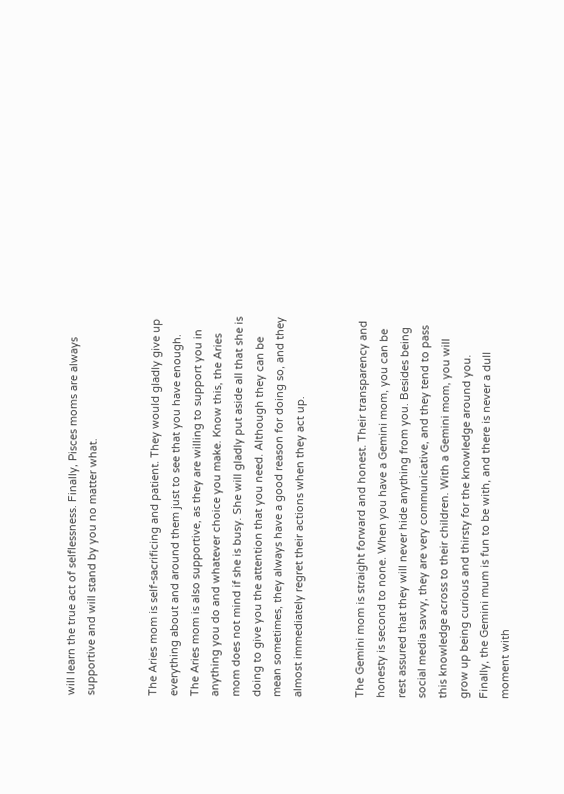will learn the true act of selflessness. Finally, Pisces moms are always supportive and will stand by you no matter what.


The Aries mom is self-sacrificing and patient. They would gladly give up everything about and around them just to see that you have enough. The Aries mom is also supportive, as they are willing to support you in anything you do and whatever choice you make. Know this, the Aries mom does not mind if she is busy. She will gladly put aside all that she is doing to give you the attention that you need. Although they can be mean sometimes, they always have a good reason for doing so, and they almost immediately regret their actions when they act up.


The Gemini mom is straight forward and honest. Their transparency and honesty is second to none. When you have a Gemini mom, you can be rest assured that they will never hide anything from you. Besides being social media savvy, they are very communicative, and they tend to pass this knowledge across to their children. With a Gemini mom, you will grow up being curious and thirsty for the knowledge around you. Finally, the Gemini mum is fun to be with, and there is never a dull moment with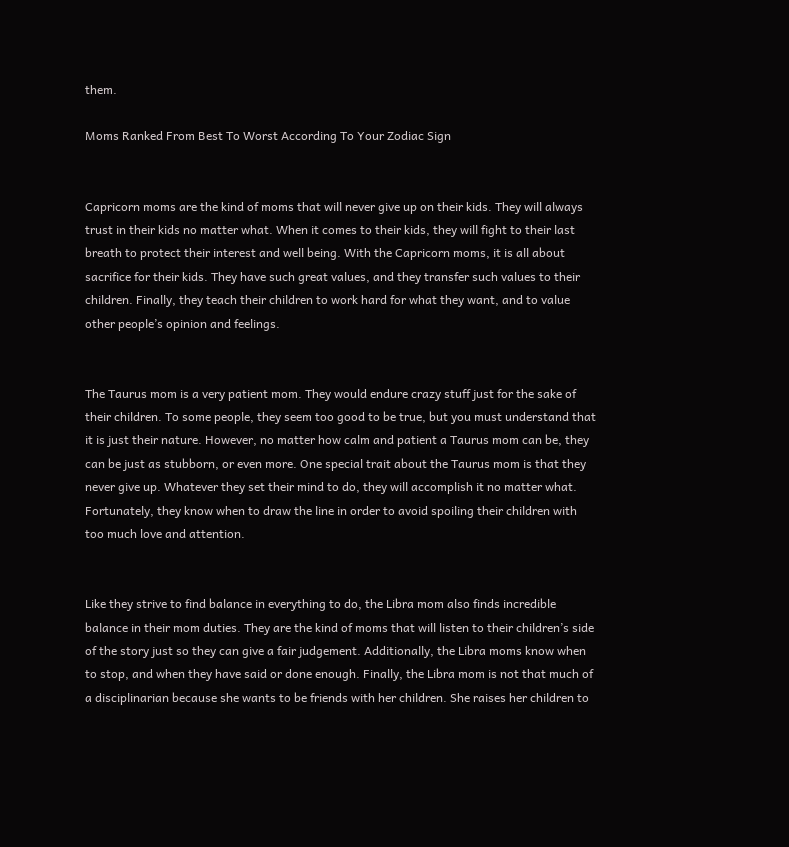them.

Moms Ranked From Best To Worst According To Your Zodiac Sign


Capricorn moms are the kind of moms that will never give up on their kids. They will always trust in their kids no matter what. When it comes to their kids, they will fight to their last breath to protect their interest and well being. With the Capricorn moms, it is all about sacrifice for their kids. They have such great values, and they transfer such values to their children. Finally, they teach their children to work hard for what they want, and to value other people’s opinion and feelings.


The Taurus mom is a very patient mom. They would endure crazy stuff just for the sake of their children. To some people, they seem too good to be true, but you must understand that it is just their nature. However, no matter how calm and patient a Taurus mom can be, they can be just as stubborn, or even more. One special trait about the Taurus mom is that they never give up. Whatever they set their mind to do, they will accomplish it no matter what. Fortunately, they know when to draw the line in order to avoid spoiling their children with too much love and attention.


Like they strive to find balance in everything to do, the Libra mom also finds incredible balance in their mom duties. They are the kind of moms that will listen to their children’s side of the story just so they can give a fair judgement. Additionally, the Libra moms know when to stop, and when they have said or done enough. Finally, the Libra mom is not that much of a disciplinarian because she wants to be friends with her children. She raises her children to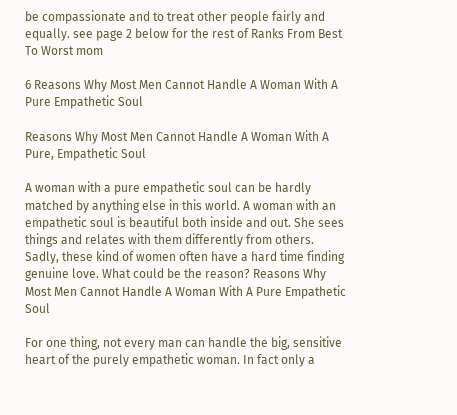be compassionate and to treat other people fairly and equally. see page 2 below for the rest of Ranks From Best To Worst mom

6 Reasons Why Most Men Cannot Handle A Woman With A Pure Empathetic Soul

Reasons Why Most Men Cannot Handle A Woman With A Pure, Empathetic Soul

A woman with a pure empathetic soul can be hardly matched by anything else in this world. A woman with an empathetic soul is beautiful both inside and out. She sees things and relates with them differently from others. Sadly, these kind of women often have a hard time finding genuine love. What could be the reason? Reasons Why Most Men Cannot Handle A Woman With A Pure Empathetic Soul

For one thing, not every man can handle the big, sensitive heart of the purely empathetic woman. In fact only a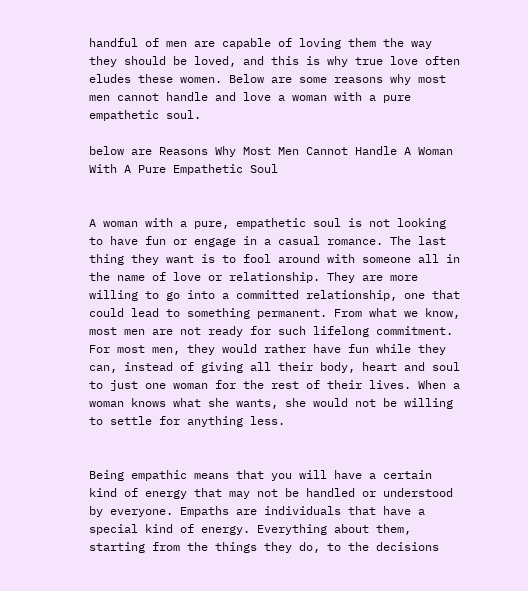handful of men are capable of loving them the way they should be loved, and this is why true love often eludes these women. Below are some reasons why most men cannot handle and love a woman with a pure empathetic soul.

below are Reasons Why Most Men Cannot Handle A Woman With A Pure Empathetic Soul


A woman with a pure, empathetic soul is not looking to have fun or engage in a casual romance. The last thing they want is to fool around with someone all in the name of love or relationship. They are more willing to go into a committed relationship, one that could lead to something permanent. From what we know, most men are not ready for such lifelong commitment. For most men, they would rather have fun while they can, instead of giving all their body, heart and soul to just one woman for the rest of their lives. When a woman knows what she wants, she would not be willing to settle for anything less.


Being empathic means that you will have a certain kind of energy that may not be handled or understood by everyone. Empaths are individuals that have a special kind of energy. Everything about them, starting from the things they do, to the decisions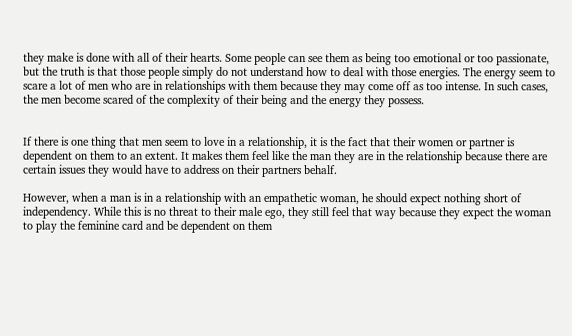they make is done with all of their hearts. Some people can see them as being too emotional or too passionate, but the truth is that those people simply do not understand how to deal with those energies. The energy seem to scare a lot of men who are in relationships with them because they may come off as too intense. In such cases, the men become scared of the complexity of their being and the energy they possess.


If there is one thing that men seem to love in a relationship, it is the fact that their women or partner is dependent on them to an extent. It makes them feel like the man they are in the relationship because there are certain issues they would have to address on their partners behalf.

However, when a man is in a relationship with an empathetic woman, he should expect nothing short of independency. While this is no threat to their male ego, they still feel that way because they expect the woman to play the feminine card and be dependent on them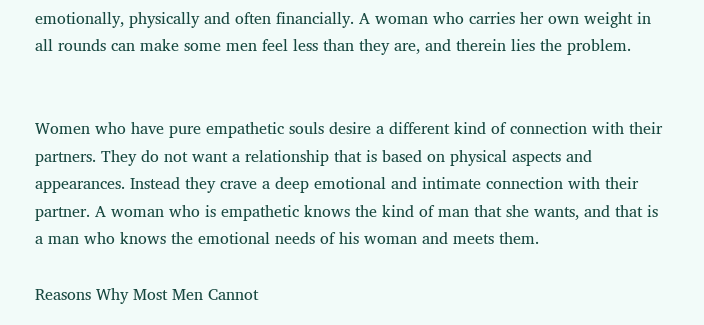emotionally, physically and often financially. A woman who carries her own weight in all rounds can make some men feel less than they are, and therein lies the problem.


Women who have pure empathetic souls desire a different kind of connection with their partners. They do not want a relationship that is based on physical aspects and appearances. Instead they crave a deep emotional and intimate connection with their partner. A woman who is empathetic knows the kind of man that she wants, and that is a man who knows the emotional needs of his woman and meets them.

Reasons Why Most Men Cannot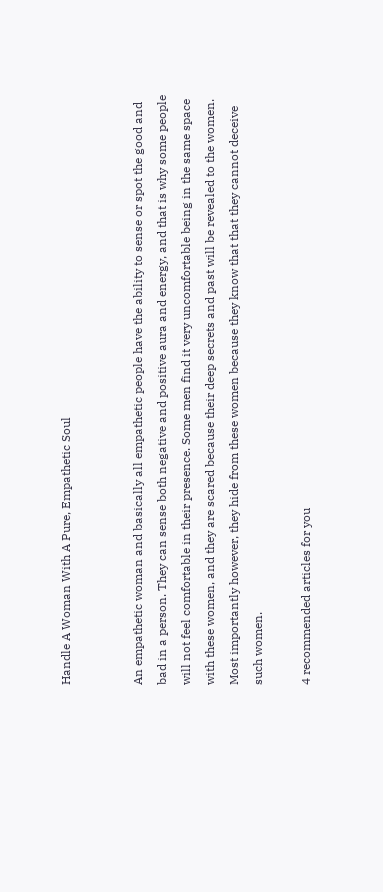Handle A Woman With A Pure, Empathetic Soul


An empathetic woman and basically all empathetic people have the ability to sense or spot the good and bad in a person. They can sense both negative and positive aura and energy, and that is why some people will not feel comfortable in their presence. Some men find it very uncomfortable being in the same space with these women, and they are scared because their deep secrets and past will be revealed to the women. Most importantly however, they hide from these women because they know that that they cannot deceive such women.

4 recommended articles for you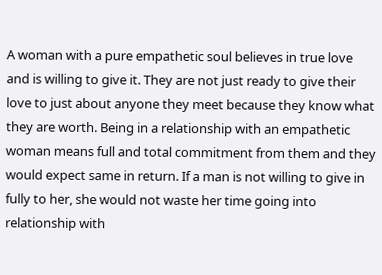A woman with a pure empathetic soul believes in true love and is willing to give it. They are not just ready to give their love to just about anyone they meet because they know what they are worth. Being in a relationship with an empathetic woman means full and total commitment from them and they would expect same in return. If a man is not willing to give in fully to her, she would not waste her time going into relationship with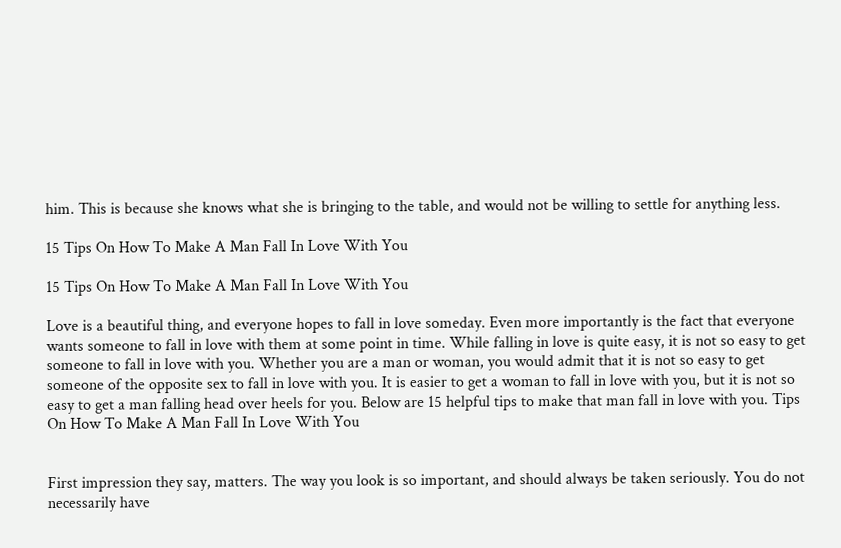him. This is because she knows what she is bringing to the table, and would not be willing to settle for anything less.

15 Tips On How To Make A Man Fall In Love With You

15 Tips On How To Make A Man Fall In Love With You

Love is a beautiful thing, and everyone hopes to fall in love someday. Even more importantly is the fact that everyone wants someone to fall in love with them at some point in time. While falling in love is quite easy, it is not so easy to get someone to fall in love with you. Whether you are a man or woman, you would admit that it is not so easy to get someone of the opposite sex to fall in love with you. It is easier to get a woman to fall in love with you, but it is not so easy to get a man falling head over heels for you. Below are 15 helpful tips to make that man fall in love with you. Tips On How To Make A Man Fall In Love With You


First impression they say, matters. The way you look is so important, and should always be taken seriously. You do not necessarily have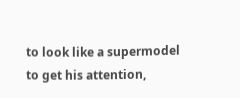to look like a supermodel to get his attention,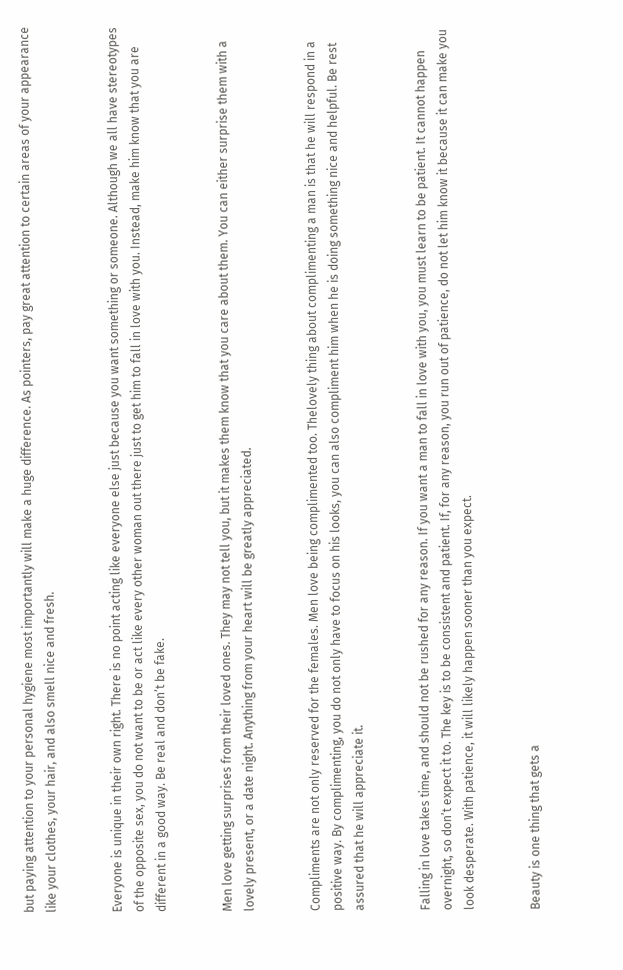but paying attention to your personal hygiene most importantly will make a huge difference. As pointers, pay great attention to certain areas of your appearance like your clothes, your hair, and also smell nice and fresh.


Everyone is unique in their own right. There is no point acting like everyone else just because you want something or someone. Although we all have stereotypes of the opposite sex, you do not want to be or act like every other woman out there just to get him to fall in love with you. Instead, make him know that you are different in a good way. Be real and don’t be fake.


Men love getting surprises from their loved ones. They may not tell you, but it makes them know that you care about them. You can either surprise them with a lovely present, or a date night. Anything from your heart will be greatly appreciated.


Compliments are not only reserved for the females. Men love being complimented too. Thelovely thing about complimenting a man is that he will respond in a positive way. By complimenting, you do not only have to focus on his looks, you can also compliment him when he is doing something nice and helpful. Be rest assured that he will appreciate it.


Falling in love takes time, and should not be rushed for any reason. If you want a man to fall in love with you, you must learn to be patient. It cannot happen overnight, so don’t expect it to. The key is to be consistent and patient. If, for any reason, you run out of patience, do not let him know it because it can make you look desperate. With patience, it will likely happen sooner than you expect.


Beauty is one thing that gets a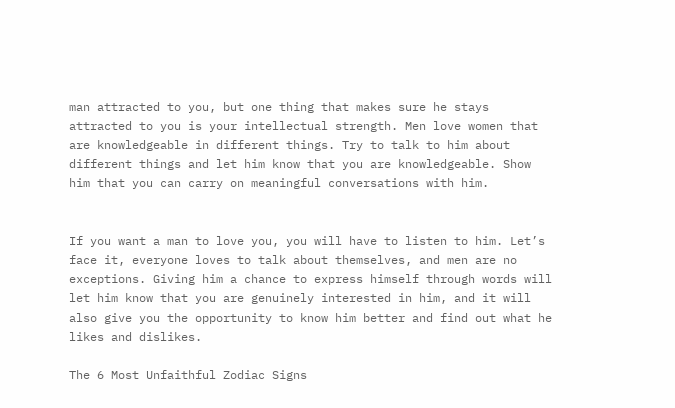man attracted to you, but one thing that makes sure he stays attracted to you is your intellectual strength. Men love women that are knowledgeable in different things. Try to talk to him about different things and let him know that you are knowledgeable. Show him that you can carry on meaningful conversations with him.


If you want a man to love you, you will have to listen to him. Let’s face it, everyone loves to talk about themselves, and men are no exceptions. Giving him a chance to express himself through words will let him know that you are genuinely interested in him, and it will also give you the opportunity to know him better and find out what he likes and dislikes.

The 6 Most Unfaithful Zodiac Signs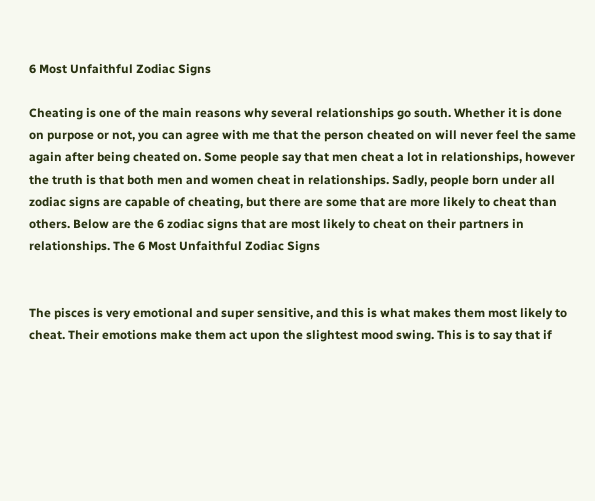6 Most Unfaithful Zodiac Signs

Cheating is one of the main reasons why several relationships go south. Whether it is done on purpose or not, you can agree with me that the person cheated on will never feel the same again after being cheated on. Some people say that men cheat a lot in relationships, however the truth is that both men and women cheat in relationships. Sadly, people born under all zodiac signs are capable of cheating, but there are some that are more likely to cheat than others. Below are the 6 zodiac signs that are most likely to cheat on their partners in relationships. The 6 Most Unfaithful Zodiac Signs


The pisces is very emotional and super sensitive, and this is what makes them most likely to cheat. Their emotions make them act upon the slightest mood swing. This is to say that if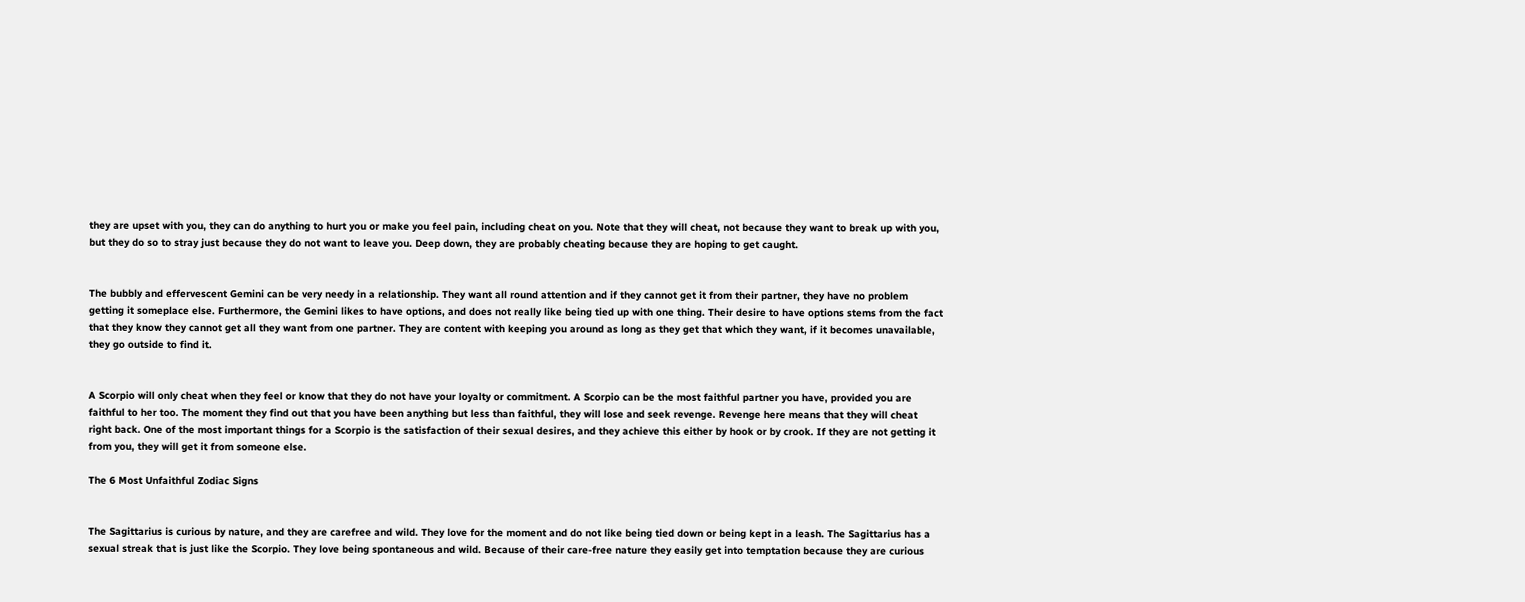they are upset with you, they can do anything to hurt you or make you feel pain, including cheat on you. Note that they will cheat, not because they want to break up with you, but they do so to stray just because they do not want to leave you. Deep down, they are probably cheating because they are hoping to get caught.


The bubbly and effervescent Gemini can be very needy in a relationship. They want all round attention and if they cannot get it from their partner, they have no problem getting it someplace else. Furthermore, the Gemini likes to have options, and does not really like being tied up with one thing. Their desire to have options stems from the fact that they know they cannot get all they want from one partner. They are content with keeping you around as long as they get that which they want, if it becomes unavailable, they go outside to find it.


A Scorpio will only cheat when they feel or know that they do not have your loyalty or commitment. A Scorpio can be the most faithful partner you have, provided you are faithful to her too. The moment they find out that you have been anything but less than faithful, they will lose and seek revenge. Revenge here means that they will cheat right back. One of the most important things for a Scorpio is the satisfaction of their sexual desires, and they achieve this either by hook or by crook. If they are not getting it from you, they will get it from someone else.

The 6 Most Unfaithful Zodiac Signs


The Sagittarius is curious by nature, and they are carefree and wild. They love for the moment and do not like being tied down or being kept in a leash. The Sagittarius has a sexual streak that is just like the Scorpio. They love being spontaneous and wild. Because of their care-free nature they easily get into temptation because they are curious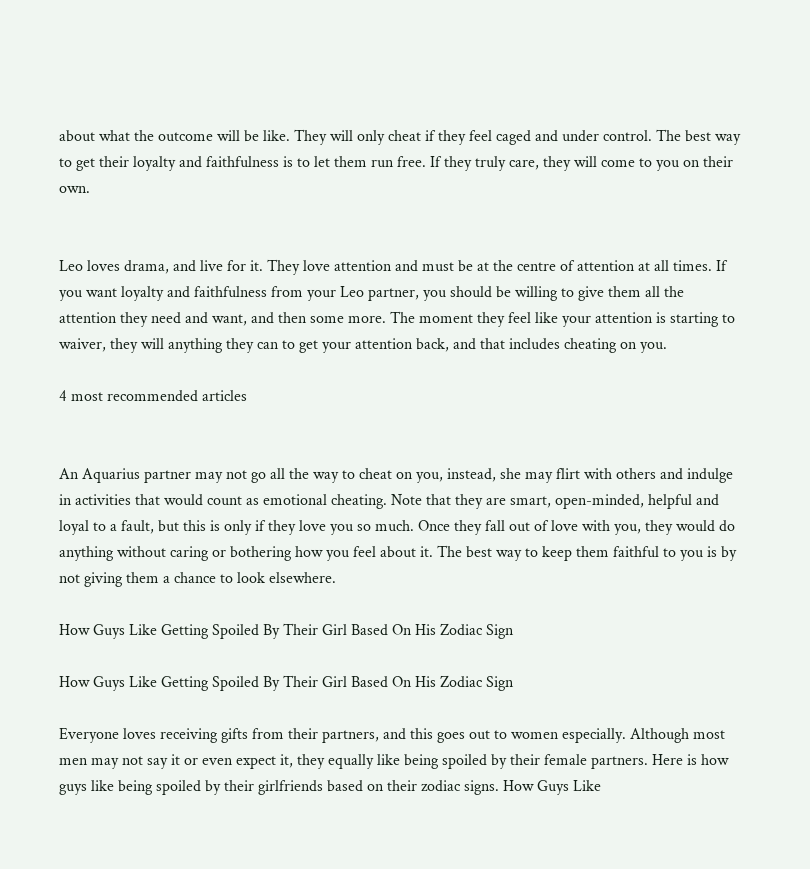about what the outcome will be like. They will only cheat if they feel caged and under control. The best way to get their loyalty and faithfulness is to let them run free. If they truly care, they will come to you on their own.


Leo loves drama, and live for it. They love attention and must be at the centre of attention at all times. If you want loyalty and faithfulness from your Leo partner, you should be willing to give them all the attention they need and want, and then some more. The moment they feel like your attention is starting to waiver, they will anything they can to get your attention back, and that includes cheating on you.

4 most recommended articles


An Aquarius partner may not go all the way to cheat on you, instead, she may flirt with others and indulge in activities that would count as emotional cheating. Note that they are smart, open-minded, helpful and loyal to a fault, but this is only if they love you so much. Once they fall out of love with you, they would do anything without caring or bothering how you feel about it. The best way to keep them faithful to you is by not giving them a chance to look elsewhere.

How Guys Like Getting Spoiled By Their Girl Based On His Zodiac Sign

How Guys Like Getting Spoiled By Their Girl Based On His Zodiac Sign

Everyone loves receiving gifts from their partners, and this goes out to women especially. Although most men may not say it or even expect it, they equally like being spoiled by their female partners. Here is how guys like being spoiled by their girlfriends based on their zodiac signs. How Guys Like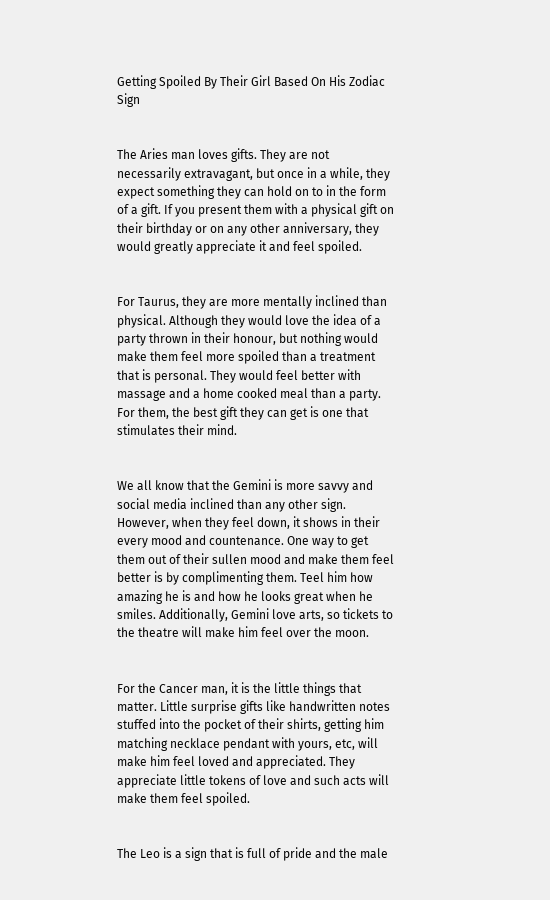Getting Spoiled By Their Girl Based On His Zodiac Sign


The Aries man loves gifts. They are not necessarily extravagant, but once in a while, they expect something they can hold on to in the form of a gift. If you present them with a physical gift on their birthday or on any other anniversary, they would greatly appreciate it and feel spoiled.


For Taurus, they are more mentally inclined than physical. Although they would love the idea of a party thrown in their honour, but nothing would make them feel more spoiled than a treatment that is personal. They would feel better with massage and a home cooked meal than a party. For them, the best gift they can get is one that stimulates their mind.


We all know that the Gemini is more savvy and social media inclined than any other sign. However, when they feel down, it shows in their every mood and countenance. One way to get them out of their sullen mood and make them feel better is by complimenting them. Teel him how amazing he is and how he looks great when he smiles. Additionally, Gemini love arts, so tickets to the theatre will make him feel over the moon.


For the Cancer man, it is the little things that matter. Little surprise gifts like handwritten notes stuffed into the pocket of their shirts, getting him matching necklace pendant with yours, etc, will make him feel loved and appreciated. They appreciate little tokens of love and such acts will make them feel spoiled.


The Leo is a sign that is full of pride and the male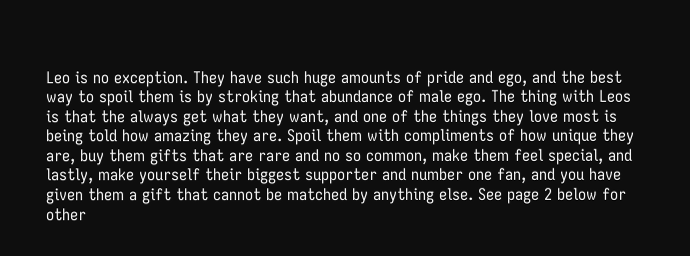Leo is no exception. They have such huge amounts of pride and ego, and the best way to spoil them is by stroking that abundance of male ego. The thing with Leos is that the always get what they want, and one of the things they love most is being told how amazing they are. Spoil them with compliments of how unique they are, buy them gifts that are rare and no so common, make them feel special, and lastly, make yourself their biggest supporter and number one fan, and you have given them a gift that cannot be matched by anything else. See page 2 below for other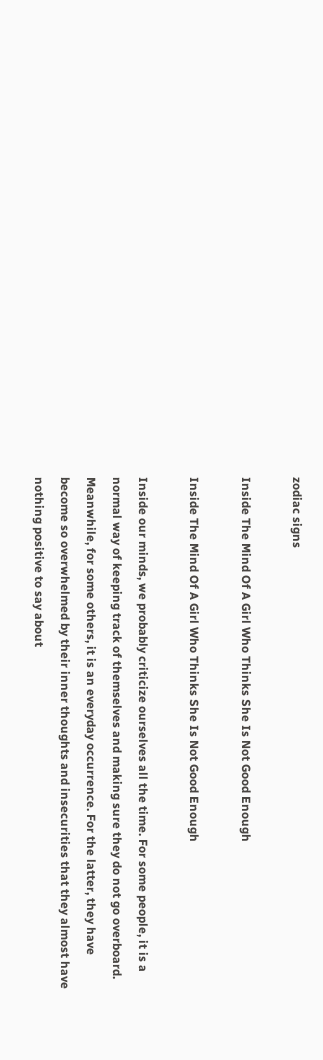zodiac signs

Inside The Mind Of A Girl Who Thinks She Is Not Good Enough

Inside The Mind Of A Girl Who Thinks She Is Not Good Enough

Inside our minds, we probably criticize ourselves all the time. For some people, it is a normal way of keeping track of themselves and making sure they do not go overboard. Meanwhile, for some others, it is an everyday occurrence. For the latter, they have become so overwhelmed by their inner thoughts and insecurities that they almost have nothing positive to say about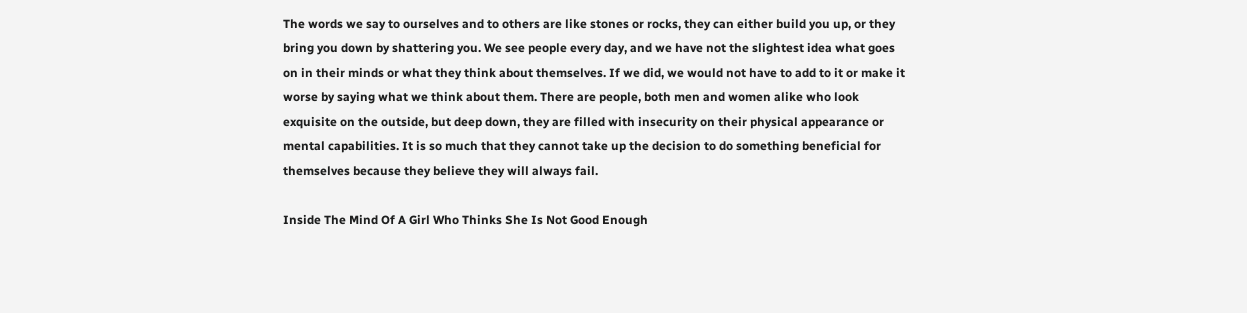The words we say to ourselves and to others are like stones or rocks, they can either build you up, or they bring you down by shattering you. We see people every day, and we have not the slightest idea what goes on in their minds or what they think about themselves. If we did, we would not have to add to it or make it worse by saying what we think about them. There are people, both men and women alike who look exquisite on the outside, but deep down, they are filled with insecurity on their physical appearance or mental capabilities. It is so much that they cannot take up the decision to do something beneficial for themselves because they believe they will always fail.

Inside The Mind Of A Girl Who Thinks She Is Not Good Enough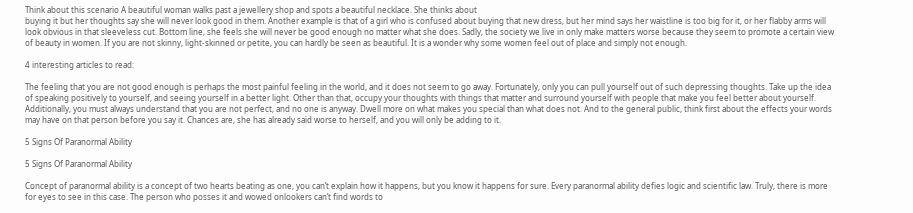Think about this scenario A beautiful woman walks past a jewellery shop and spots a beautiful necklace. She thinks about
buying it but her thoughts say she will never look good in them. Another example is that of a girl who is confused about buying that new dress, but her mind says her waistline is too big for it, or her flabby arms will look obvious in that sleeveless cut. Bottom line, she feels she will never be good enough no matter what she does. Sadly, the society we live in only make matters worse because they seem to promote a certain view of beauty in women. If you are not skinny, light-skinned or petite, you can hardly be seen as beautiful. It is a wonder why some women feel out of place and simply not enough.

4 interesting articles to read:

The feeling that you are not good enough is perhaps the most painful feeling in the world, and it does not seem to go away. Fortunately, only you can pull yourself out of such depressing thoughts. Take up the idea of speaking positively to yourself, and seeing yourself in a better light. Other than that, occupy your thoughts with things that matter and surround yourself with people that make you feel better about yourself. Additionally, you must always understand that you are not perfect, and no one is anyway. Dwell more on what makes you special than what does not. And to the general public, think first about the effects your words may have on that person before you say it. Chances are, she has already said worse to herself, and you will only be adding to it.

5 Signs Of Paranormal Ability

5 Signs Of Paranormal Ability

Concept of paranormal ability is a concept of two hearts beating as one, you can’t explain how it happens, but you know it happens for sure. Every paranormal ability defies logic and scientific law. Truly, there is more for eyes to see in this case. The person who posses it and wowed onlookers can’t find words to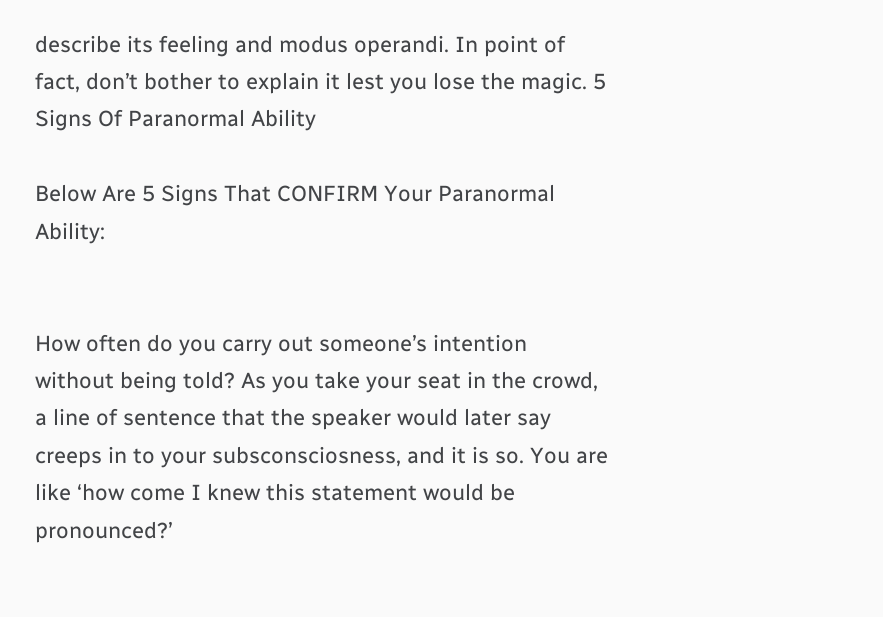describe its feeling and modus operandi. In point of fact, don’t bother to explain it lest you lose the magic. 5 Signs Of Paranormal Ability

Below Are 5 Signs That CONFIRM Your Paranormal Ability:


How often do you carry out someone’s intention without being told? As you take your seat in the crowd, a line of sentence that the speaker would later say creeps in to your subsconsciosness, and it is so. You are like ‘how come I knew this statement would be
pronounced?’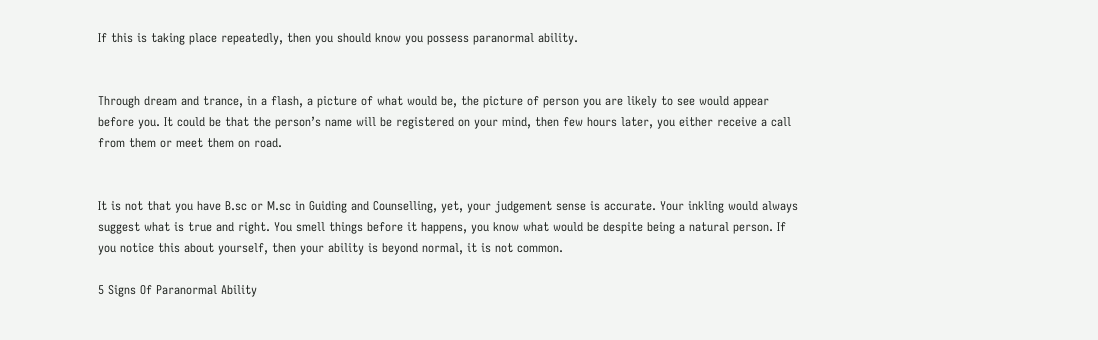If this is taking place repeatedly, then you should know you possess paranormal ability.


Through dream and trance, in a flash, a picture of what would be, the picture of person you are likely to see would appear before you. It could be that the person’s name will be registered on your mind, then few hours later, you either receive a call from them or meet them on road.


It is not that you have B.sc or M.sc in Guiding and Counselling, yet, your judgement sense is accurate. Your inkling would always suggest what is true and right. You smell things before it happens, you know what would be despite being a natural person. If you notice this about yourself, then your ability is beyond normal, it is not common.

5 Signs Of Paranormal Ability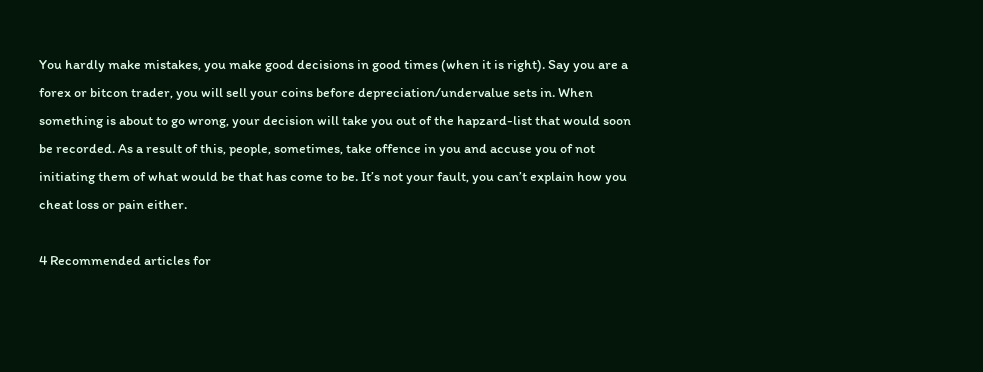You hardly make mistakes, you make good decisions in good times (when it is right). Say you are a forex or bitcon trader, you will sell your coins before depreciation/undervalue sets in. When something is about to go wrong, your decision will take you out of the hapzard-list that would soon be recorded. As a result of this, people, sometimes, take offence in you and accuse you of not initiating them of what would be that has come to be. It’s not your fault, you can’t explain how you cheat loss or pain either.

4 Recommended articles for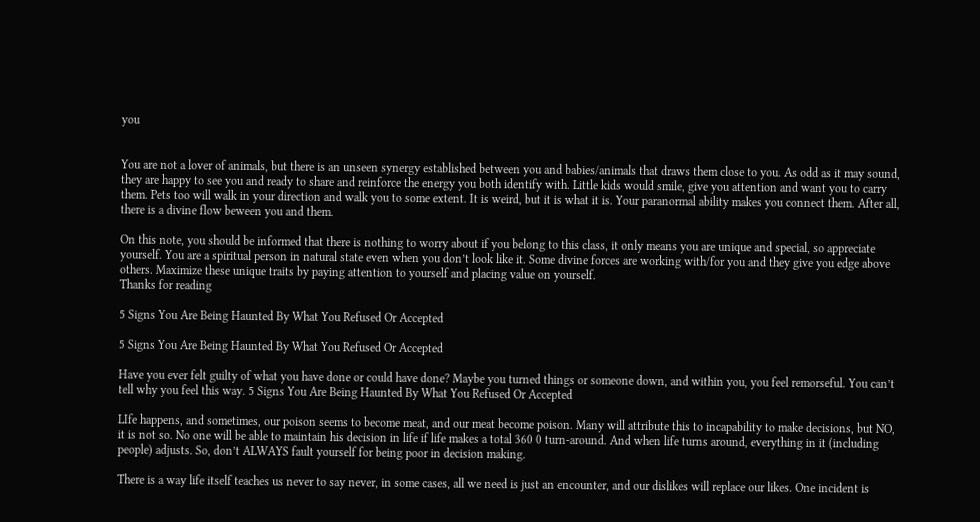you


You are not a lover of animals, but there is an unseen synergy established between you and babies/animals that draws them close to you. As odd as it may sound, they are happy to see you and ready to share and reinforce the energy you both identify with. Little kids would smile, give you attention and want you to carry them. Pets too will walk in your direction and walk you to some extent. It is weird, but it is what it is. Your paranormal ability makes you connect them. After all, there is a divine flow beween you and them.

On this note, you should be informed that there is nothing to worry about if you belong to this class, it only means you are unique and special, so appreciate yourself. You are a spiritual person in natural state even when you don’t look like it. Some divine forces are working with/for you and they give you edge above others. Maximize these unique traits by paying attention to yourself and placing value on yourself.
Thanks for reading

5 Signs You Are Being Haunted By What You Refused Or Accepted

5 Signs You Are Being Haunted By What You Refused Or Accepted

Have you ever felt guilty of what you have done or could have done? Maybe you turned things or someone down, and within you, you feel remorseful. You can’t tell why you feel this way. 5 Signs You Are Being Haunted By What You Refused Or Accepted

LIfe happens, and sometimes, our poison seems to become meat, and our meat become poison. Many will attribute this to incapability to make decisions, but NO, it is not so. No one will be able to maintain his decision in life if life makes a total 360 0 turn-around. And when life turns around, everything in it (including people) adjusts. So, don’t ALWAYS fault yourself for being poor in decision making.

There is a way life itself teaches us never to say never, in some cases, all we need is just an encounter, and our dislikes will replace our likes. One incident is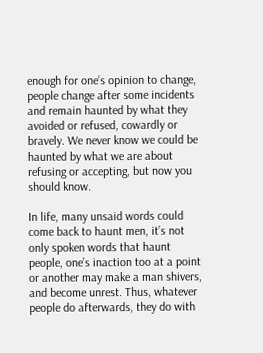enough for one’s opinion to change, people change after some incidents and remain haunted by what they avoided or refused, cowardly or bravely. We never know we could be haunted by what we are about refusing or accepting, but now you should know.

In life, many unsaid words could come back to haunt men, it’s not only spoken words that haunt people, one’s inaction too at a point or another may make a man shivers, and become unrest. Thus, whatever people do afterwards, they do with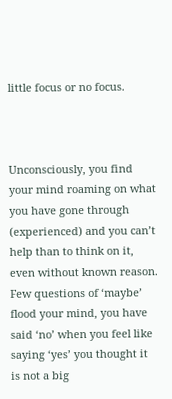little focus or no focus.



Unconsciously, you find your mind roaming on what you have gone through (experienced) and you can’t help than to think on it, even without known reason. Few questions of ‘maybe’ flood your mind, you have said ‘no’ when you feel like saying ‘yes’ you thought it is not a big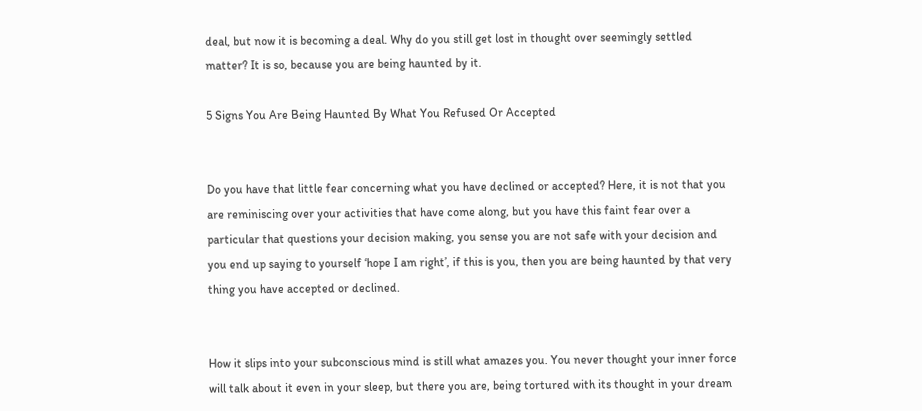deal, but now it is becoming a deal. Why do you still get lost in thought over seemingly settled matter? It is so, because you are being haunted by it.

5 Signs You Are Being Haunted By What You Refused Or Accepted


Do you have that little fear concerning what you have declined or accepted? Here, it is not that you are reminiscing over your activities that have come along, but you have this faint fear over a particular that questions your decision making, you sense you are not safe with your decision and you end up saying to yourself ‘hope I am right’, if this is you, then you are being haunted by that very thing you have accepted or declined.


How it slips into your subconscious mind is still what amazes you. You never thought your inner force will talk about it even in your sleep, but there you are, being tortured with its thought in your dream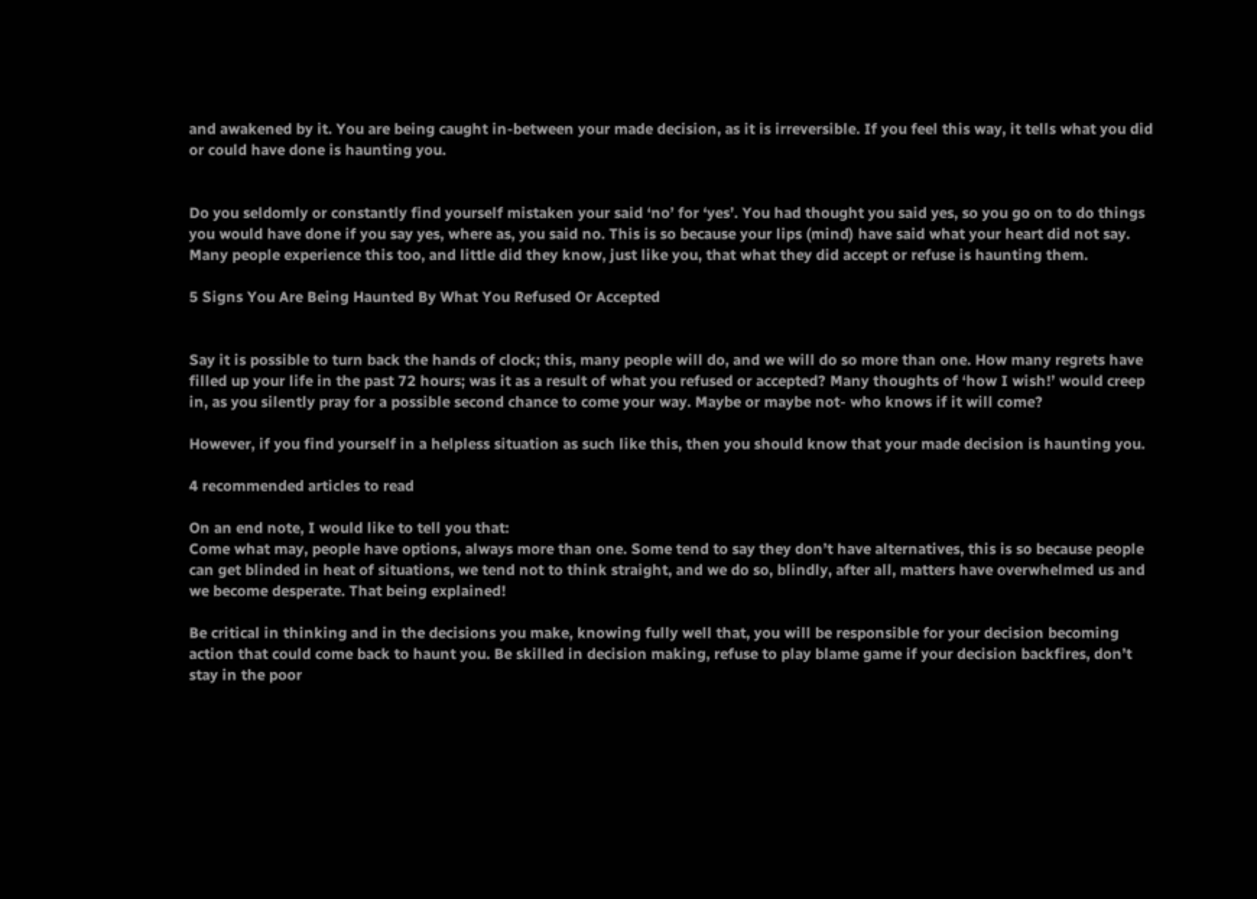and awakened by it. You are being caught in-between your made decision, as it is irreversible. If you feel this way, it tells what you did or could have done is haunting you.


Do you seldomly or constantly find yourself mistaken your said ‘no’ for ‘yes’. You had thought you said yes, so you go on to do things you would have done if you say yes, where as, you said no. This is so because your lips (mind) have said what your heart did not say. Many people experience this too, and little did they know, just like you, that what they did accept or refuse is haunting them.

5 Signs You Are Being Haunted By What You Refused Or Accepted


Say it is possible to turn back the hands of clock; this, many people will do, and we will do so more than one. How many regrets have filled up your life in the past 72 hours; was it as a result of what you refused or accepted? Many thoughts of ‘how I wish!’ would creep in, as you silently pray for a possible second chance to come your way. Maybe or maybe not- who knows if it will come?

However, if you find yourself in a helpless situation as such like this, then you should know that your made decision is haunting you.

4 recommended articles to read

On an end note, I would like to tell you that:
Come what may, people have options, always more than one. Some tend to say they don’t have alternatives, this is so because people can get blinded in heat of situations, we tend not to think straight, and we do so, blindly, after all, matters have overwhelmed us and we become desperate. That being explained!

Be critical in thinking and in the decisions you make, knowing fully well that, you will be responsible for your decision becoming action that could come back to haunt you. Be skilled in decision making, refuse to play blame game if your decision backfires, don’t stay in the poor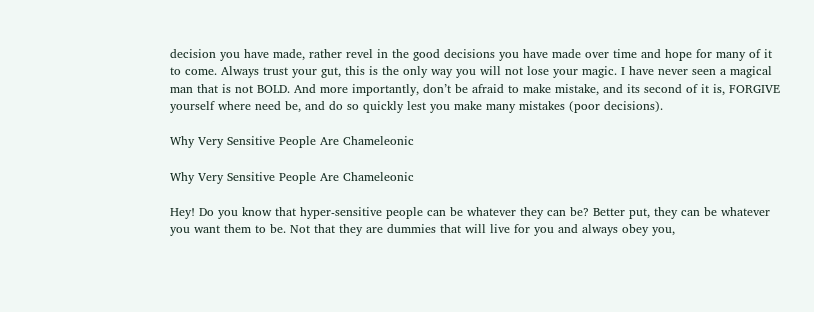decision you have made, rather revel in the good decisions you have made over time and hope for many of it to come. Always trust your gut, this is the only way you will not lose your magic. I have never seen a magical man that is not BOLD. And more importantly, don’t be afraid to make mistake, and its second of it is, FORGIVE yourself where need be, and do so quickly lest you make many mistakes (poor decisions).

Why Very Sensitive People Are Chameleonic

Why Very Sensitive People Are Chameleonic

Hey! Do you know that hyper-sensitive people can be whatever they can be? Better put, they can be whatever you want them to be. Not that they are dummies that will live for you and always obey you,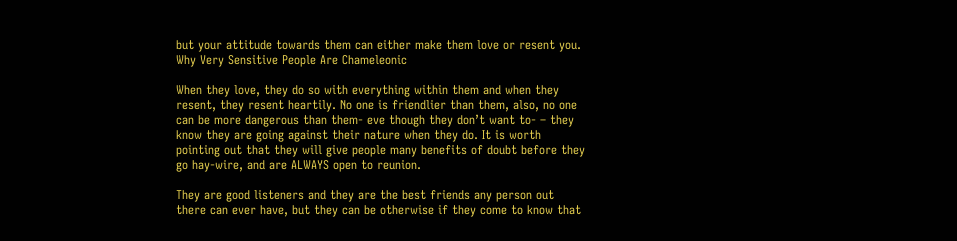but your attitude towards them can either make them love or resent you. Why Very Sensitive People Are Chameleonic

When they love, they do so with everything within them and when they resent, they resent heartily. No one is friendlier than them, also, no one can be more dangerous than them- eve though they don’t want to- – they know they are going against their nature when they do. It is worth pointing out that they will give people many benefits of doubt before they go hay-wire, and are ALWAYS open to reunion.

They are good listeners and they are the best friends any person out there can ever have, but they can be otherwise if they come to know that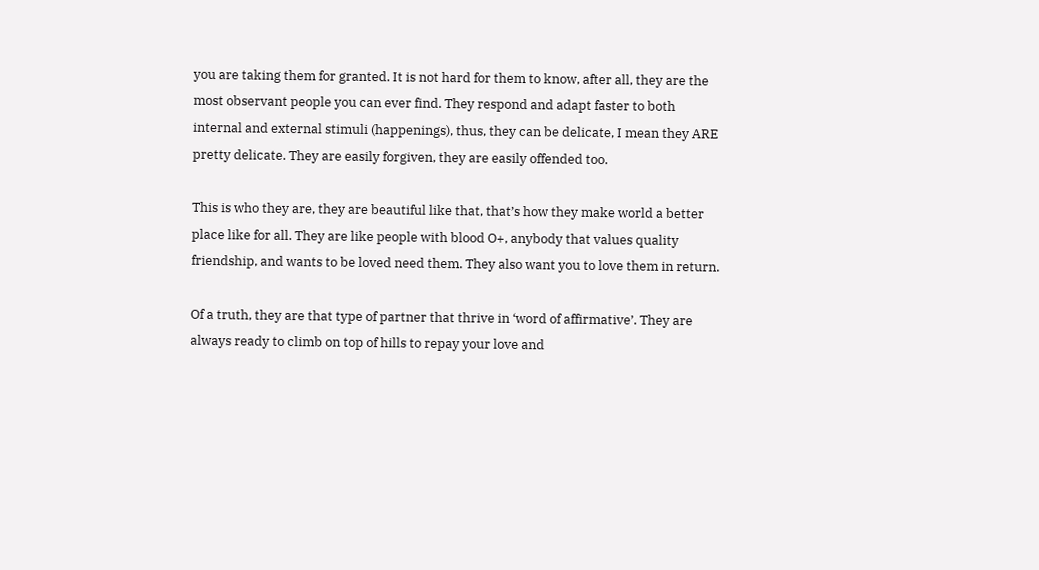you are taking them for granted. It is not hard for them to know, after all, they are the most observant people you can ever find. They respond and adapt faster to both internal and external stimuli (happenings), thus, they can be delicate, I mean they ARE pretty delicate. They are easily forgiven, they are easily offended too.

This is who they are, they are beautiful like that, that’s how they make world a better place like for all. They are like people with blood O+, anybody that values quality friendship, and wants to be loved need them. They also want you to love them in return.

Of a truth, they are that type of partner that thrive in ‘word of affirmative’. They are always ready to climb on top of hills to repay your love and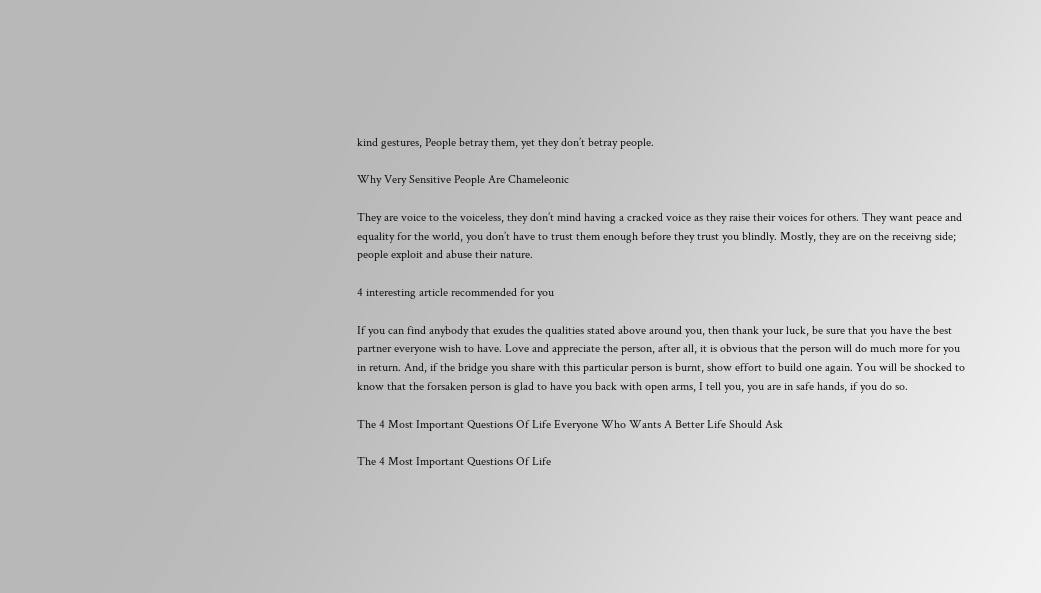kind gestures, People betray them, yet they don’t betray people.

Why Very Sensitive People Are Chameleonic

They are voice to the voiceless, they don’t mind having a cracked voice as they raise their voices for others. They want peace and equality for the world, you don’t have to trust them enough before they trust you blindly. Mostly, they are on the receivng side; people exploit and abuse their nature.

4 interesting article recommended for you

If you can find anybody that exudes the qualities stated above around you, then thank your luck, be sure that you have the best partner everyone wish to have. Love and appreciate the person, after all, it is obvious that the person will do much more for you in return. And, if the bridge you share with this particular person is burnt, show effort to build one again. You will be shocked to know that the forsaken person is glad to have you back with open arms, I tell you, you are in safe hands, if you do so.

The 4 Most Important Questions Of Life Everyone Who Wants A Better Life Should Ask

The 4 Most Important Questions Of Life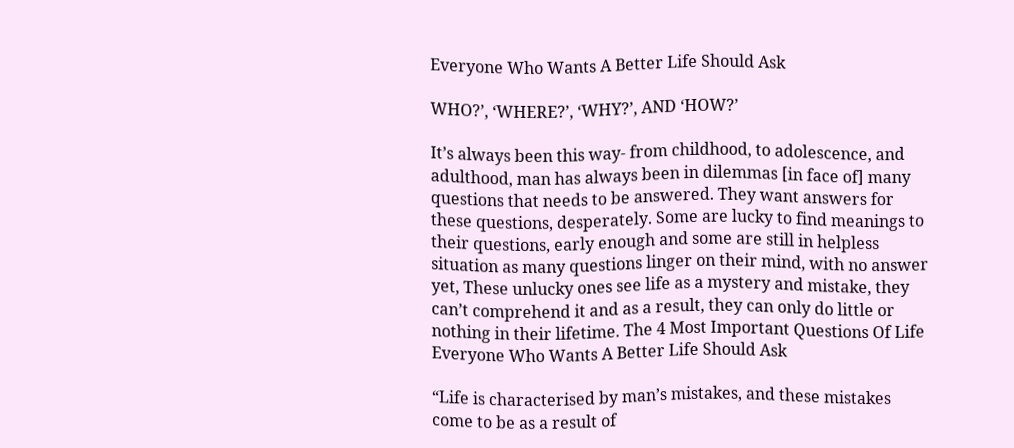Everyone Who Wants A Better Life Should Ask

WHO?’, ‘WHERE?’, ‘WHY?’, AND ‘HOW?’

It’s always been this way- from childhood, to adolescence, and adulthood, man has always been in dilemmas [in face of] many questions that needs to be answered. They want answers for these questions, desperately. Some are lucky to find meanings to
their questions, early enough and some are still in helpless situation as many questions linger on their mind, with no answer yet, These unlucky ones see life as a mystery and mistake, they can’t comprehend it and as a result, they can only do little or nothing in their lifetime. The 4 Most Important Questions Of Life Everyone Who Wants A Better Life Should Ask

“Life is characterised by man’s mistakes, and these mistakes come to be as a result of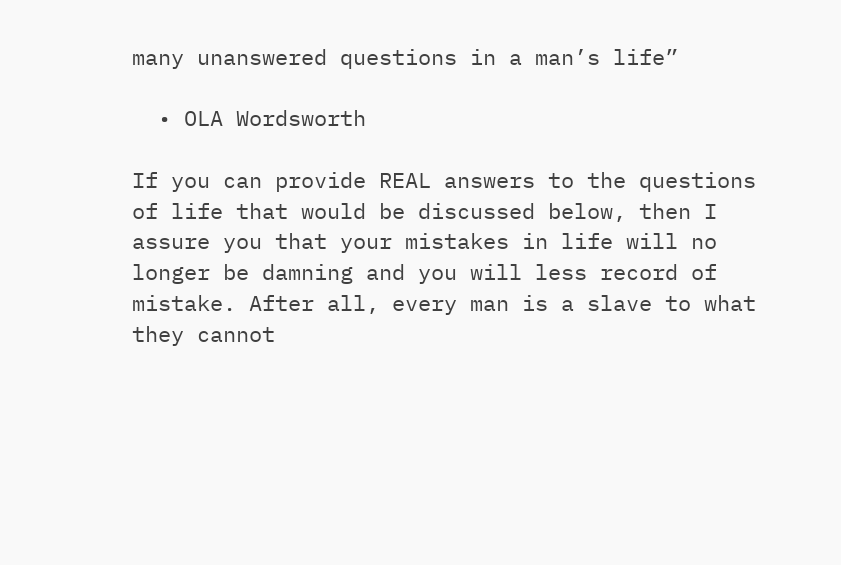many unanswered questions in a man’s life”

  • OLA Wordsworth

If you can provide REAL answers to the questions of life that would be discussed below, then I assure you that your mistakes in life will no longer be damning and you will less record of mistake. After all, every man is a slave to what they cannot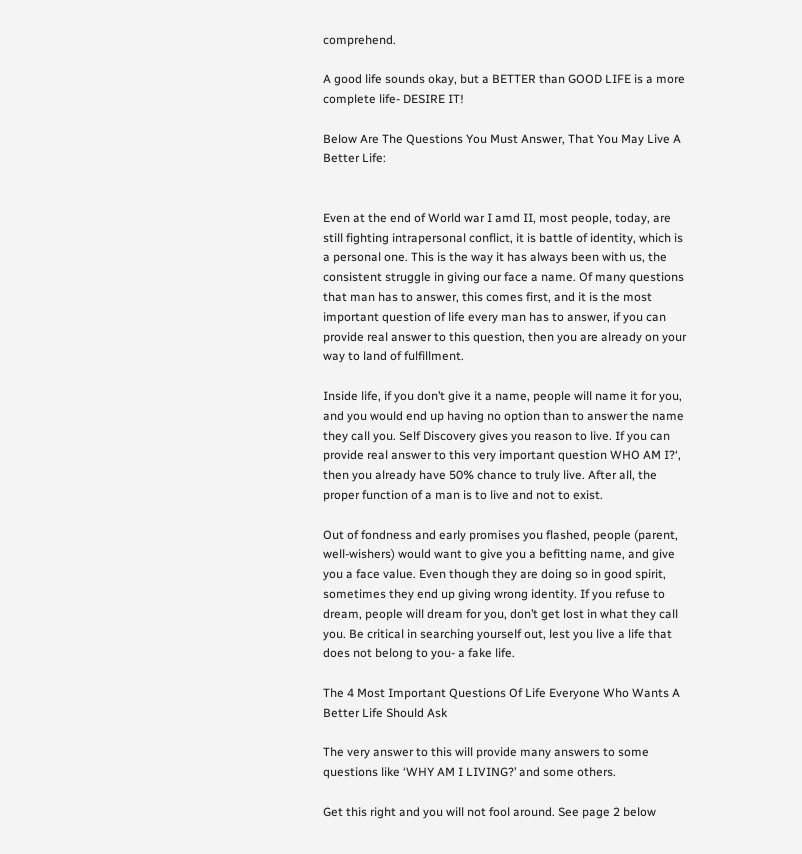comprehend.

A good life sounds okay, but a BETTER than GOOD LIFE is a more complete life- DESIRE IT!

Below Are The Questions You Must Answer, That You May Live A Better Life:


Even at the end of World war I amd II, most people, today, are still fighting intrapersonal conflict, it is battle of identity, which is a personal one. This is the way it has always been with us, the consistent struggle in giving our face a name. Of many questions that man has to answer, this comes first, and it is the most important question of life every man has to answer, if you can provide real answer to this question, then you are already on your way to land of fulfillment.

Inside life, if you don’t give it a name, people will name it for you, and you would end up having no option than to answer the name they call you. Self Discovery gives you reason to live. If you can provide real answer to this very important question WHO AM I?‘, then you already have 50% chance to truly live. After all, the proper function of a man is to live and not to exist.

Out of fondness and early promises you flashed, people (parent, well-wishers) would want to give you a befitting name, and give you a face value. Even though they are doing so in good spirit, sometimes they end up giving wrong identity. If you refuse to dream, people will dream for you, don’t get lost in what they call you. Be critical in searching yourself out, lest you live a life that does not belong to you- a fake life.

The 4 Most Important Questions Of Life Everyone Who Wants A Better Life Should Ask

The very answer to this will provide many answers to some questions like ‘WHY AM I LIVING?’ and some others.

Get this right and you will not fool around. See page 2 below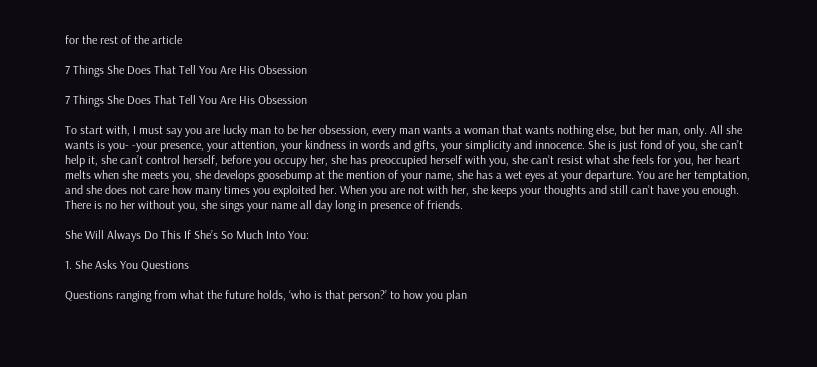for the rest of the article

7 Things She Does That Tell You Are His Obsession

7 Things She Does That Tell You Are His Obsession

To start with, I must say you are lucky man to be her obsession, every man wants a woman that wants nothing else, but her man, only. All she wants is you- -your presence, your attention, your kindness in words and gifts, your simplicity and innocence. She is just fond of you, she can’t help it, she can’t control herself, before you occupy her, she has preoccupied herself with you, she can’t resist what she feels for you, her heart melts when she meets you, she develops goosebump at the mention of your name, she has a wet eyes at your departure. You are her temptation, and she does not care how many times you exploited her. When you are not with her, she keeps your thoughts and still can’t have you enough. There is no her without you, she sings your name all day long in presence of friends.

She Will Always Do This If She’s So Much Into You:

1. She Asks You Questions

Questions ranging from what the future holds, ‘who is that person?’ to how you plan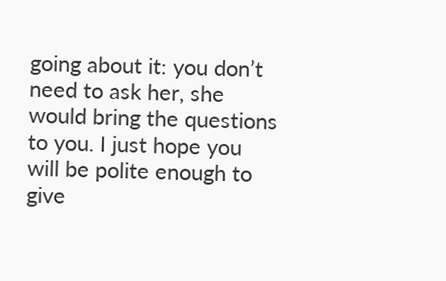going about it: you don’t need to ask her, she would bring the questions to you. I just hope you will be polite enough to give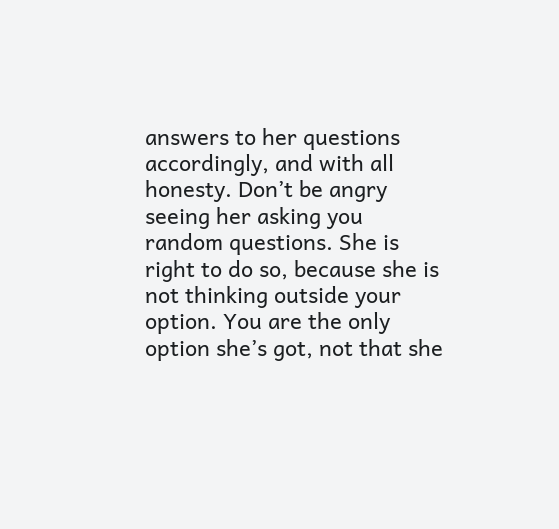answers to her questions accordingly, and with all honesty. Don’t be angry seeing her asking you random questions. She is right to do so, because she is not thinking outside your option. You are the only option she’s got, not that she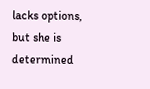lacks options, but she is determined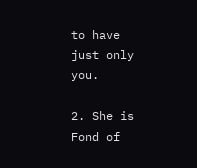to have just only you.

2. She is Fond of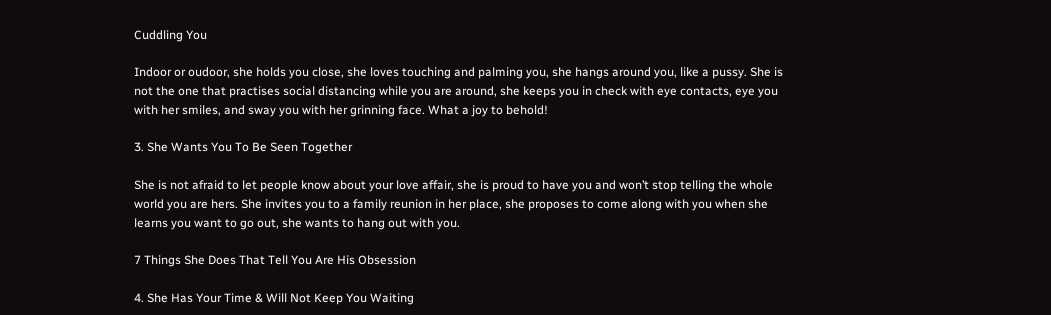Cuddling You

Indoor or oudoor, she holds you close, she loves touching and palming you, she hangs around you, like a pussy. She is not the one that practises social distancing while you are around, she keeps you in check with eye contacts, eye you with her smiles, and sway you with her grinning face. What a joy to behold!

3. She Wants You To Be Seen Together

She is not afraid to let people know about your love affair, she is proud to have you and won’t stop telling the whole world you are hers. She invites you to a family reunion in her place, she proposes to come along with you when she learns you want to go out, she wants to hang out with you.

7 Things She Does That Tell You Are His Obsession

4. She Has Your Time & Will Not Keep You Waiting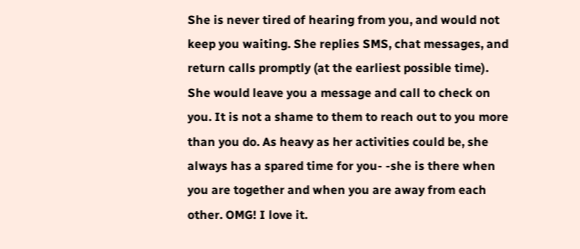She is never tired of hearing from you, and would not keep you waiting. She replies SMS, chat messages, and return calls promptly (at the earliest possible time). She would leave you a message and call to check on you. It is not a shame to them to reach out to you more than you do. As heavy as her activities could be, she always has a spared time for you- -she is there when you are together and when you are away from each other. OMG! I love it.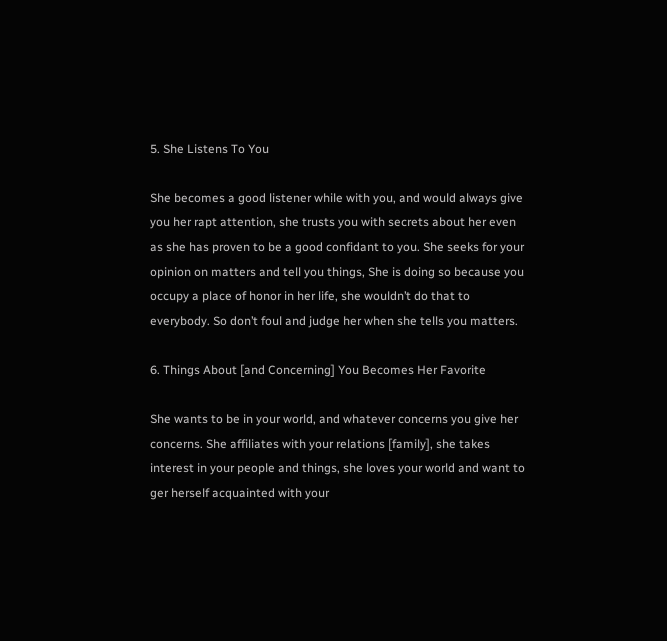5. She Listens To You

She becomes a good listener while with you, and would always give you her rapt attention, she trusts you with secrets about her even as she has proven to be a good confidant to you. She seeks for your opinion on matters and tell you things, She is doing so because you occupy a place of honor in her life, she wouldn’t do that to everybody. So don’t foul and judge her when she tells you matters.

6. Things About [and Concerning] You Becomes Her Favorite

She wants to be in your world, and whatever concerns you give her concerns. She affiliates with your relations [family], she takes interest in your people and things, she loves your world and want to ger herself acquainted with your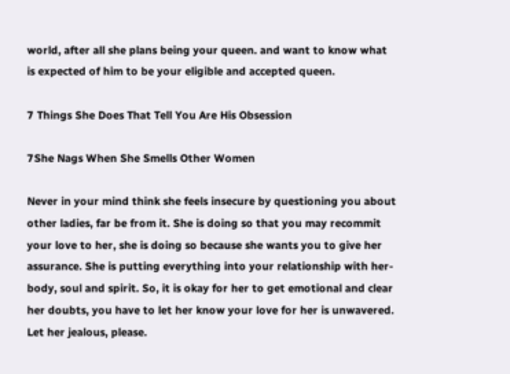world, after all she plans being your queen. and want to know what is expected of him to be your eligible and accepted queen.

7 Things She Does That Tell You Are His Obsession

7She Nags When She Smells Other Women

Never in your mind think she feels insecure by questioning you about other ladies, far be from it. She is doing so that you may recommit your love to her, she is doing so because she wants you to give her assurance. She is putting everything into your relationship with her- body, soul and spirit. So, it is okay for her to get emotional and clear her doubts, you have to let her know your love for her is unwavered. Let her jealous, please.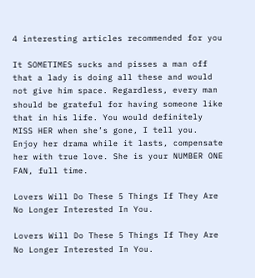4 interesting articles recommended for you

It SOMETIMES sucks and pisses a man off that a lady is doing all these and would not give him space. Regardless, every man should be grateful for having someone like that in his life. You would definitely MISS HER when she’s gone, I tell you. Enjoy her drama while it lasts, compensate her with true love. She is your NUMBER ONE FAN, full time.

Lovers Will Do These 5 Things If They Are No Longer Interested In You.

Lovers Will Do These 5 Things If They Are No Longer Interested In You.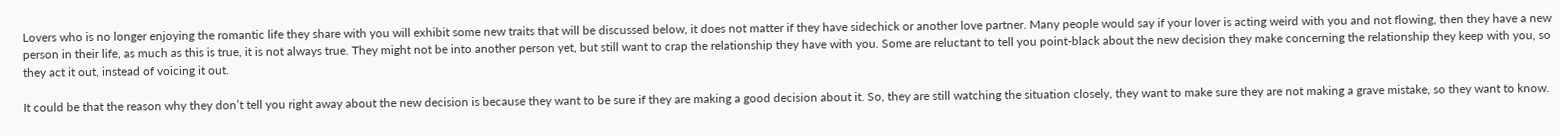Lovers who is no longer enjoying the romantic life they share with you will exhibit some new traits that will be discussed below, it does not matter if they have sidechick or another love partner. Many people would say if your lover is acting weird with you and not flowing, then they have a new person in their life, as much as this is true, it is not always true. They might not be into another person yet, but still want to crap the relationship they have with you. Some are reluctant to tell you point-black about the new decision they make concerning the relationship they keep with you, so they act it out, instead of voicing it out.

It could be that the reason why they don’t tell you right away about the new decision is because they want to be sure if they are making a good decision about it. So, they are still watching the situation closely, they want to make sure they are not making a grave mistake, so they want to know.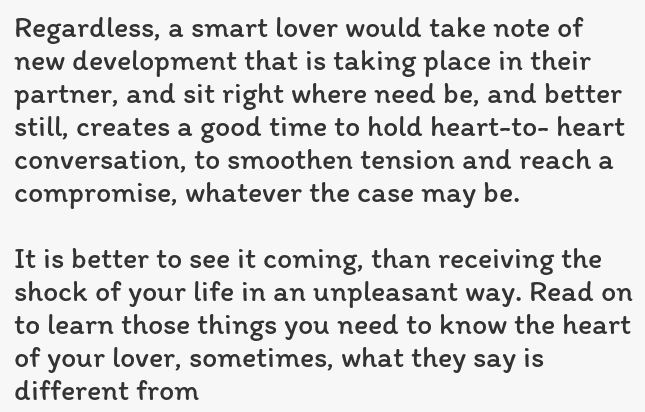Regardless, a smart lover would take note of new development that is taking place in their partner, and sit right where need be, and better still, creates a good time to hold heart-to- heart conversation, to smoothen tension and reach a compromise, whatever the case may be.

It is better to see it coming, than receiving the shock of your life in an unpleasant way. Read on to learn those things you need to know the heart of your lover, sometimes, what they say is different from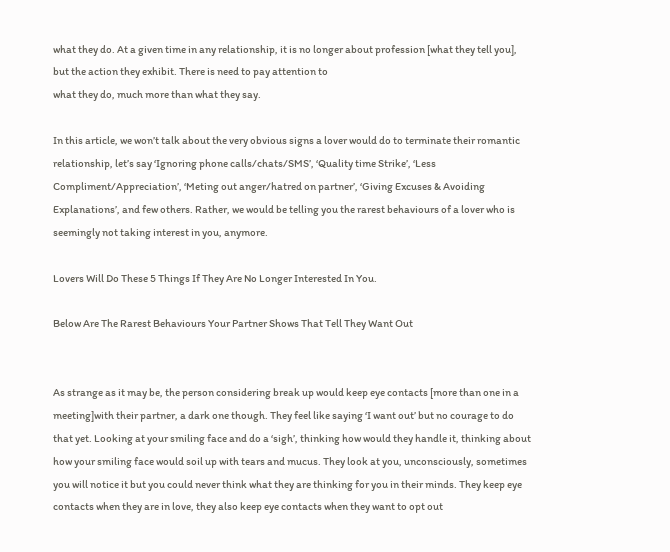what they do. At a given time in any relationship, it is no longer about profession [what they tell you], but the action they exhibit. There is need to pay attention to
what they do, much more than what they say.

In this article, we won’t talk about the very obvious signs a lover would do to terminate their romantic relationship, let’s say ‘Ignoring phone calls/chats/SMS’, ‘Quality time Strike’, ‘Less Compliment/Appreciation’, ‘Meting out anger/hatred on partner’, ‘Giving Excuses & Avoiding Explanations’, and few others. Rather, we would be telling you the rarest behaviours of a lover who is seemingly not taking interest in you, anymore.

Lovers Will Do These 5 Things If They Are No Longer Interested In You.

Below Are The Rarest Behaviours Your Partner Shows That Tell They Want Out


As strange as it may be, the person considering break up would keep eye contacts [more than one in a meeting]with their partner, a dark one though. They feel like saying ‘I want out’ but no courage to do that yet. Looking at your smiling face and do a ‘sigh’, thinking how would they handle it, thinking about how your smiling face would soil up with tears and mucus. They look at you, unconsciously, sometimes you will notice it but you could never think what they are thinking for you in their minds. They keep eye contacts when they are in love, they also keep eye contacts when they want to opt out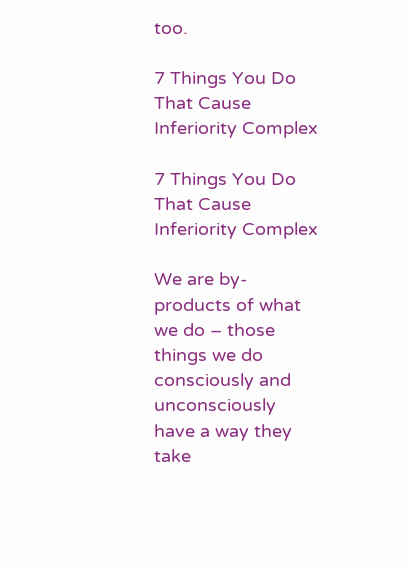too.

7 Things You Do That Cause Inferiority Complex

7 Things You Do That Cause Inferiority Complex

We are by-products of what we do – those things we do consciously and unconsciously have a way they take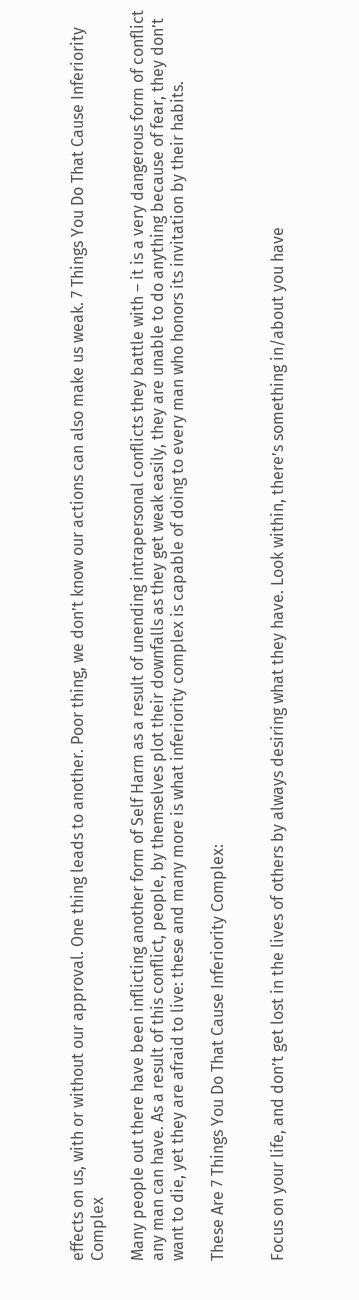effects on us, with or without our approval. One thing leads to another. Poor thing, we don’t know our actions can also make us weak. 7 Things You Do That Cause Inferiority Complex

Many people out there have been inflicting another form of Self Harm as a result of unending intrapersonal conflicts they battle with – it is a very dangerous form of conflict any man can have. As a result of this conflict, people, by themselves plot their downfalls as they get weak easily, they are unable to do anything because of fear, they don’t want to die, yet they are afraid to live: these and many more is what inferiority complex is capable of doing to every man who honors its invitation by their habits.

These Are 7 Things You Do That Cause Inferiority Complex:


Focus on your life, and don’t get lost in the lives of others by always desiring what they have. Look within, there’s something in/about you have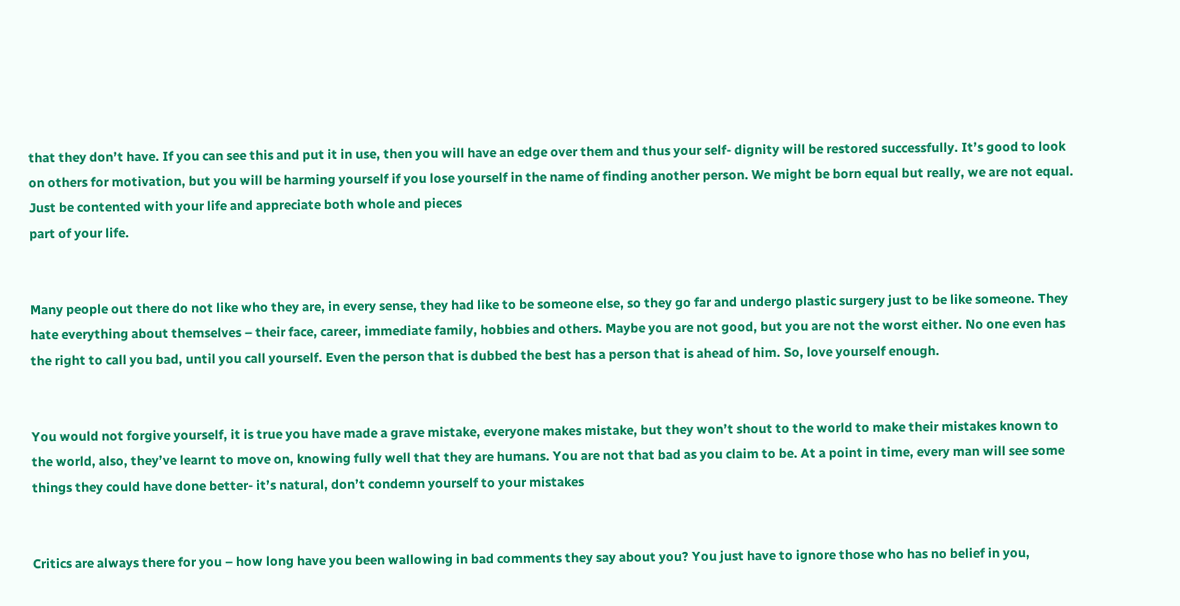that they don’t have. If you can see this and put it in use, then you will have an edge over them and thus your self- dignity will be restored successfully. It’s good to look on others for motivation, but you will be harming yourself if you lose yourself in the name of finding another person. We might be born equal but really, we are not equal. Just be contented with your life and appreciate both whole and pieces
part of your life.


Many people out there do not like who they are, in every sense, they had like to be someone else, so they go far and undergo plastic surgery just to be like someone. They hate everything about themselves – their face, career, immediate family, hobbies and others. Maybe you are not good, but you are not the worst either. No one even has the right to call you bad, until you call yourself. Even the person that is dubbed the best has a person that is ahead of him. So, love yourself enough.


You would not forgive yourself, it is true you have made a grave mistake, everyone makes mistake, but they won’t shout to the world to make their mistakes known to the world, also, they’ve learnt to move on, knowing fully well that they are humans. You are not that bad as you claim to be. At a point in time, every man will see some things they could have done better- it’s natural, don’t condemn yourself to your mistakes


Critics are always there for you – how long have you been wallowing in bad comments they say about you? You just have to ignore those who has no belief in you,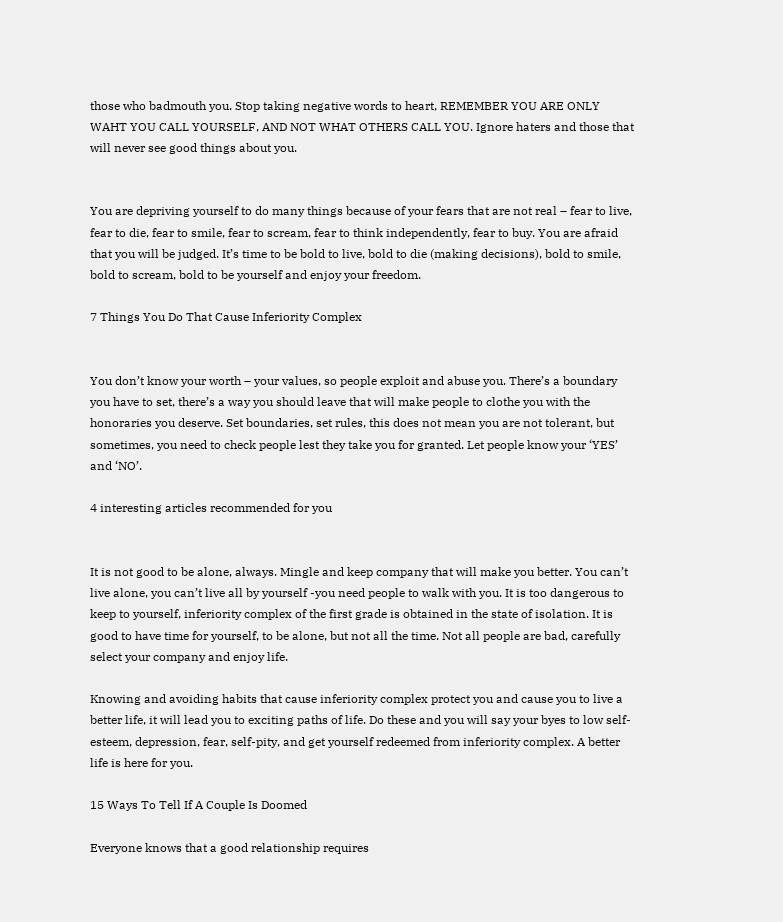those who badmouth you. Stop taking negative words to heart, REMEMBER YOU ARE ONLY WAHT YOU CALL YOURSELF, AND NOT WHAT OTHERS CALL YOU. Ignore haters and those that will never see good things about you.


You are depriving yourself to do many things because of your fears that are not real – fear to live, fear to die, fear to smile, fear to scream, fear to think independently, fear to buy. You are afraid that you will be judged. It’s time to be bold to live, bold to die (making decisions), bold to smile, bold to scream, bold to be yourself and enjoy your freedom.

7 Things You Do That Cause Inferiority Complex


You don’t know your worth – your values, so people exploit and abuse you. There’s a boundary you have to set, there’s a way you should leave that will make people to clothe you with the honoraries you deserve. Set boundaries, set rules, this does not mean you are not tolerant, but sometimes, you need to check people lest they take you for granted. Let people know your ‘YES’ and ‘NO’.

4 interesting articles recommended for you


It is not good to be alone, always. Mingle and keep company that will make you better. You can’t live alone, you can’t live all by yourself -you need people to walk with you. It is too dangerous to keep to yourself, inferiority complex of the first grade is obtained in the state of isolation. It is good to have time for yourself, to be alone, but not all the time. Not all people are bad, carefully select your company and enjoy life.

Knowing and avoiding habits that cause inferiority complex protect you and cause you to live a better life, it will lead you to exciting paths of life. Do these and you will say your byes to low self-esteem, depression, fear, self-pity, and get yourself redeemed from inferiority complex. A better life is here for you.

15 Ways To Tell If A Couple Is Doomed

Everyone knows that a good relationship requires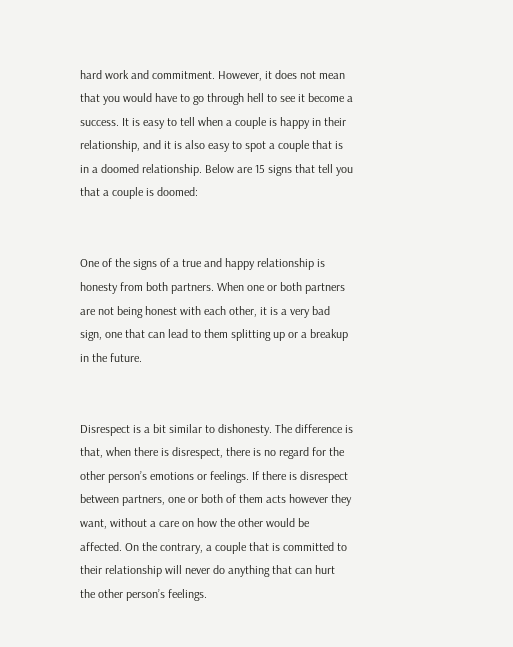hard work and commitment. However, it does not mean that you would have to go through hell to see it become a success. It is easy to tell when a couple is happy in their relationship, and it is also easy to spot a couple that is in a doomed relationship. Below are 15 signs that tell you that a couple is doomed:


One of the signs of a true and happy relationship is honesty from both partners. When one or both partners are not being honest with each other, it is a very bad sign, one that can lead to them splitting up or a breakup in the future.


Disrespect is a bit similar to dishonesty. The difference is that, when there is disrespect, there is no regard for the other person’s emotions or feelings. If there is disrespect between partners, one or both of them acts however they want, without a care on how the other would be affected. On the contrary, a couple that is committed to their relationship will never do anything that can hurt
the other person’s feelings.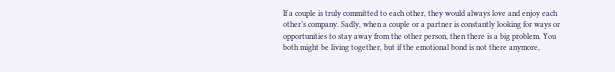If a couple is truly committed to each other, they would always love and enjoy each other’s company. Sadly, when a couple or a partner is constantly looking for ways or opportunities to stay away from the other person, then there is a big problem. You both might be living together, but if the emotional bond is not there anymore,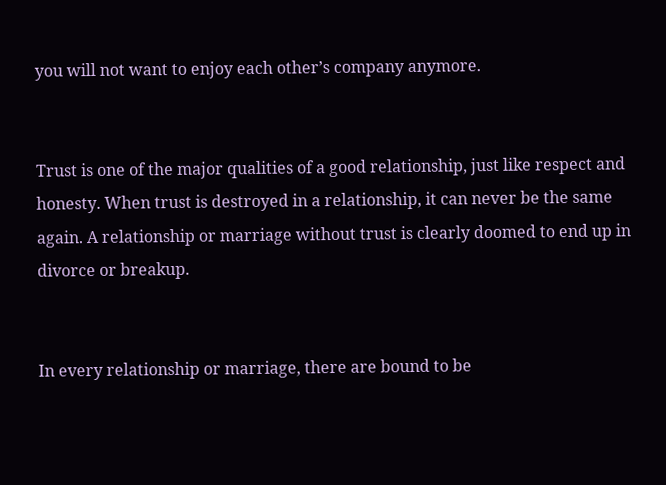you will not want to enjoy each other’s company anymore.


Trust is one of the major qualities of a good relationship, just like respect and honesty. When trust is destroyed in a relationship, it can never be the same again. A relationship or marriage without trust is clearly doomed to end up in divorce or breakup.


In every relationship or marriage, there are bound to be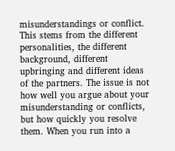misunderstandings or conflict. This stems from the different personalities, the different background, different upbringing and different ideas of the partners. The issue is not how well you argue about your misunderstanding or conflicts, but how quickly you resolve them. When you run into a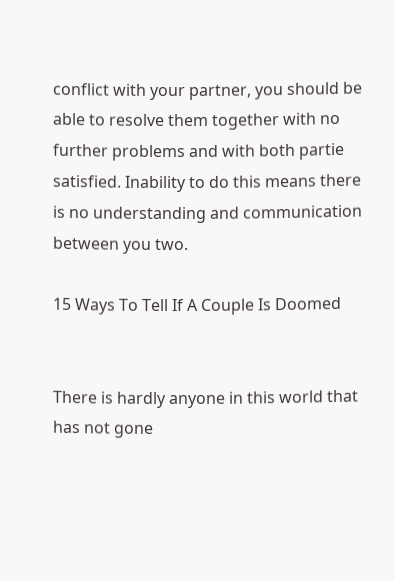conflict with your partner, you should be able to resolve them together with no further problems and with both partie satisfied. Inability to do this means there is no understanding and communication between you two.

15 Ways To Tell If A Couple Is Doomed


There is hardly anyone in this world that has not gone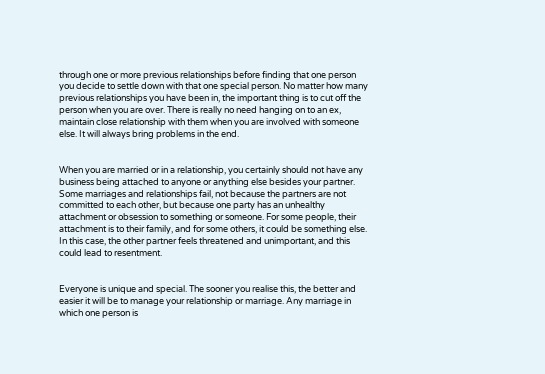through one or more previous relationships before finding that one person you decide to settle down with that one special person. No matter how many previous relationships you have been in, the important thing is to cut off the person when you are over. There is really no need hanging on to an ex, maintain close relationship with them when you are involved with someone else. It will always bring problems in the end.


When you are married or in a relationship, you certainly should not have any business being attached to anyone or anything else besides your partner. Some marriages and relationships fail, not because the partners are not committed to each other, but because one party has an unhealthy attachment or obsession to something or someone. For some people, their attachment is to their family, and for some others, it could be something else. In this case, the other partner feels threatened and unimportant, and this could lead to resentment.


Everyone is unique and special. The sooner you realise this, the better and easier it will be to manage your relationship or marriage. Any marriage in which one person is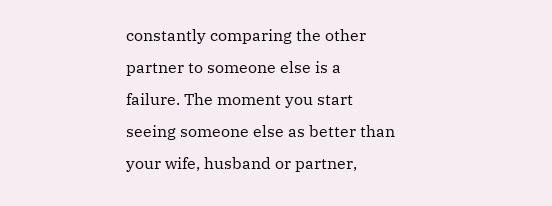constantly comparing the other partner to someone else is a failure. The moment you start seeing someone else as better than your wife, husband or partner,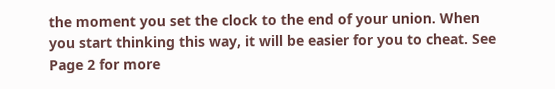the moment you set the clock to the end of your union. When you start thinking this way, it will be easier for you to cheat. See Page 2 for more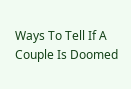Ways To Tell If A Couple Is Doomed